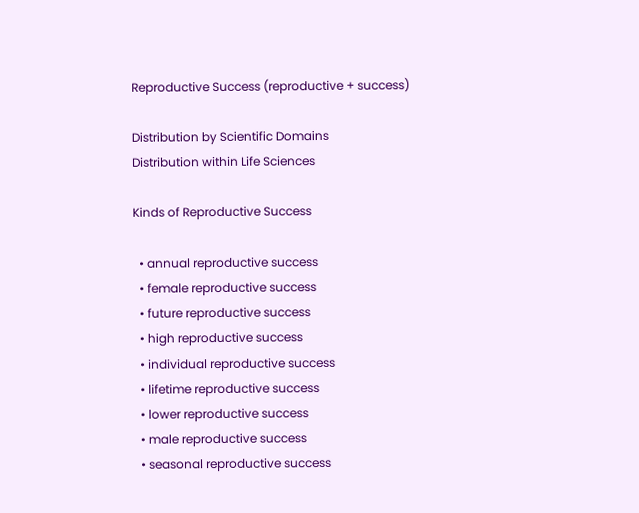Reproductive Success (reproductive + success)

Distribution by Scientific Domains
Distribution within Life Sciences

Kinds of Reproductive Success

  • annual reproductive success
  • female reproductive success
  • future reproductive success
  • high reproductive success
  • individual reproductive success
  • lifetime reproductive success
  • lower reproductive success
  • male reproductive success
  • seasonal reproductive success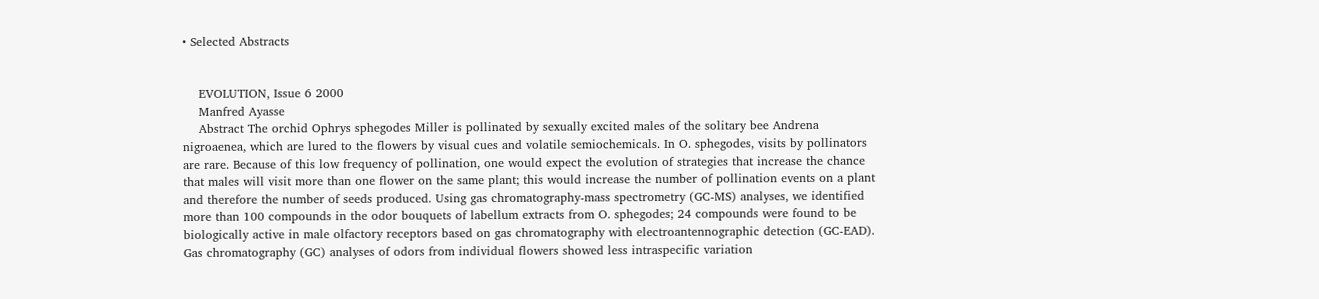• Selected Abstracts


    EVOLUTION, Issue 6 2000
    Manfred Ayasse
    Abstract The orchid Ophrys sphegodes Miller is pollinated by sexually excited males of the solitary bee Andrena nigroaenea, which are lured to the flowers by visual cues and volatile semiochemicals. In O. sphegodes, visits by pollinators are rare. Because of this low frequency of pollination, one would expect the evolution of strategies that increase the chance that males will visit more than one flower on the same plant; this would increase the number of pollination events on a plant and therefore the number of seeds produced. Using gas chromatography-mass spectrometry (GC-MS) analyses, we identified more than 100 compounds in the odor bouquets of labellum extracts from O. sphegodes; 24 compounds were found to be biologically active in male olfactory receptors based on gas chromatography with electroantennographic detection (GC-EAD). Gas chromatography (GC) analyses of odors from individual flowers showed less intraspecific variation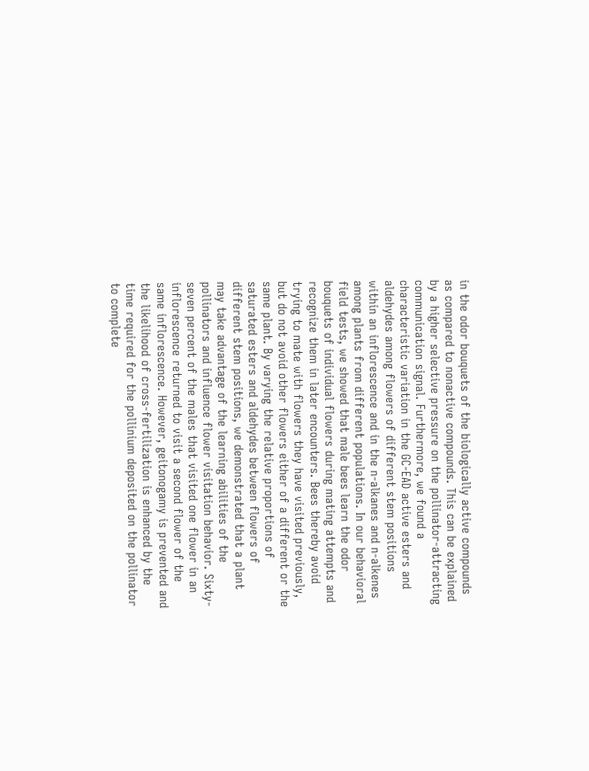in the odor bouquets of the biologically active compounds as compared to nonactive compounds. This can be explained by a higher selective pressure on the pollinator-attracting communication signal. Furthermore, we found a characteristic variation in the GC-EAD active esters and aldehydes among flowers of different stem positions within an inflorescence and in the n-alkanes and n-alkenes among plants from different populations. In our behavioral field tests, we showed that male bees learn the odor bouquets of individual flowers during mating attempts and recognize them in later encounters. Bees thereby avoid trying to mate with flowers they have visited previously, but do not avoid other flowers either of a different or the same plant. By varying the relative proportions of saturated esters and aldehydes between flowers of different stem positions, we demonstrated that a plant may take advantage of the learning abilities of the pollinators and influence flower visitation behavior. Sixty-seven percent of the males that visited one flower in an inflorescence returned to visit a second flower of the same inflorescence. However, geitonogamy is prevented and the likelihood of cross-fertilization is enhanced by the time required for the pollinium deposited on the pollinator to complete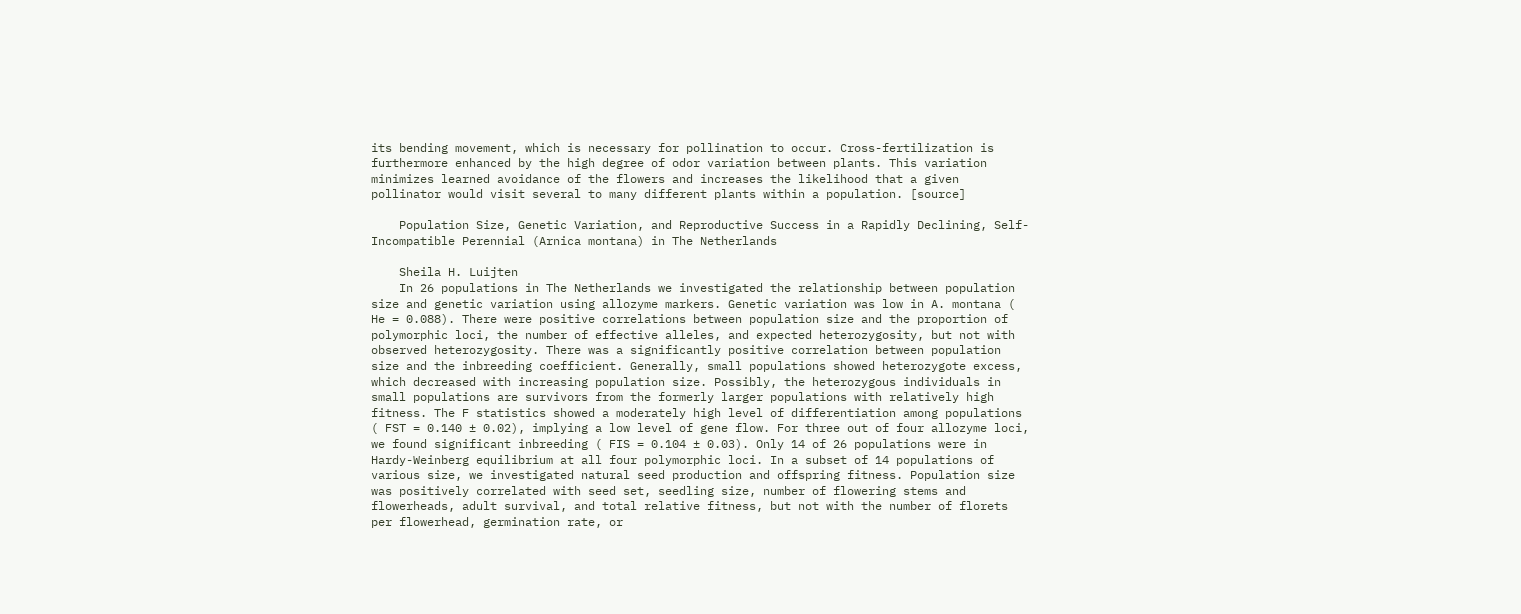its bending movement, which is necessary for pollination to occur. Cross-fertilization is furthermore enhanced by the high degree of odor variation between plants. This variation minimizes learned avoidance of the flowers and increases the likelihood that a given pollinator would visit several to many different plants within a population. [source]

    Population Size, Genetic Variation, and Reproductive Success in a Rapidly Declining, Self-Incompatible Perennial (Arnica montana) in The Netherlands

    Sheila H. Luijten
    In 26 populations in The Netherlands we investigated the relationship between population size and genetic variation using allozyme markers. Genetic variation was low in A. montana ( He = 0.088). There were positive correlations between population size and the proportion of polymorphic loci, the number of effective alleles, and expected heterozygosity, but not with observed heterozygosity. There was a significantly positive correlation between population size and the inbreeding coefficient. Generally, small populations showed heterozygote excess, which decreased with increasing population size. Possibly, the heterozygous individuals in small populations are survivors from the formerly larger populations with relatively high fitness. The F statistics showed a moderately high level of differentiation among populations ( FST = 0.140 ± 0.02), implying a low level of gene flow. For three out of four allozyme loci, we found significant inbreeding ( FIS = 0.104 ± 0.03). Only 14 of 26 populations were in Hardy-Weinberg equilibrium at all four polymorphic loci. In a subset of 14 populations of various size, we investigated natural seed production and offspring fitness. Population size was positively correlated with seed set, seedling size, number of flowering stems and flowerheads, adult survival, and total relative fitness, but not with the number of florets per flowerhead, germination rate, or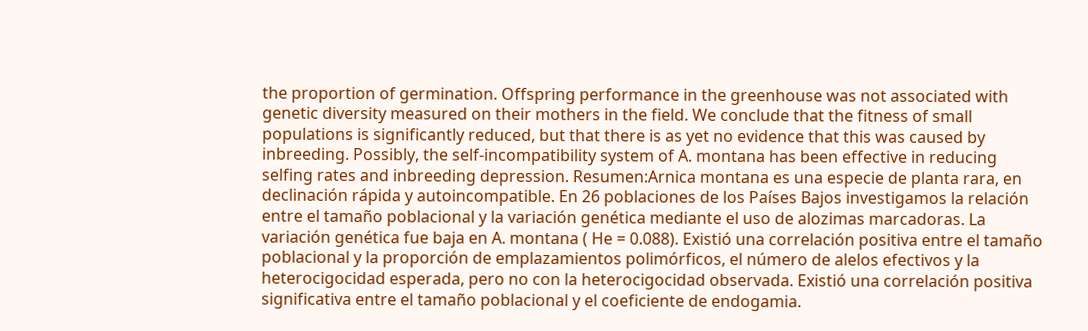the proportion of germination. Offspring performance in the greenhouse was not associated with genetic diversity measured on their mothers in the field. We conclude that the fitness of small populations is significantly reduced, but that there is as yet no evidence that this was caused by inbreeding. Possibly, the self-incompatibility system of A. montana has been effective in reducing selfing rates and inbreeding depression. Resumen:Arnica montana es una especie de planta rara, en declinación rápida y autoincompatible. En 26 poblaciones de los Países Bajos investigamos la relación entre el tamaño poblacional y la variación genética mediante el uso de alozimas marcadoras. La variación genética fue baja en A. montana ( He = 0.088). Existió una correlación positiva entre el tamaño poblacional y la proporción de emplazamientos polimórficos, el número de alelos efectivos y la heterocigocidad esperada, pero no con la heterocigocidad observada. Existió una correlación positiva significativa entre el tamaño poblacional y el coeficiente de endogamia.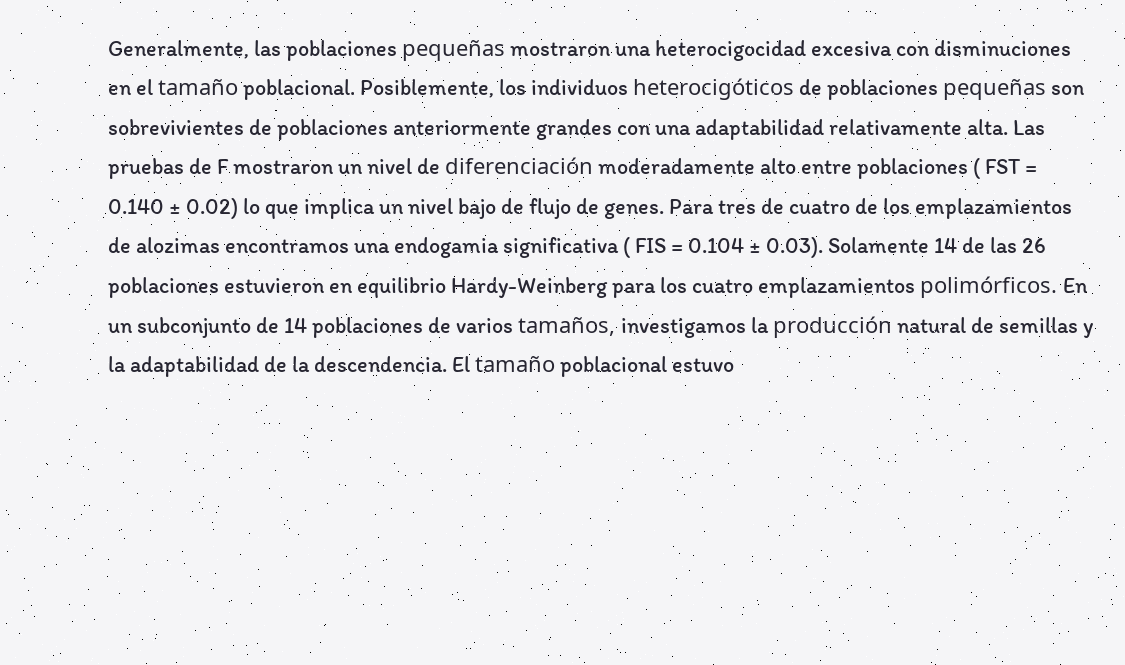Generalmente, las poblaciones pequeñas mostraron una heterocigocidad excesiva con disminuciones en el tamaño poblacional. Posiblemente, los individuos heterocigóticos de poblaciones pequeñas son sobrevivientes de poblaciones anteriormente grandes con una adaptabilidad relativamente alta. Las pruebas de F mostraron un nivel de diferenciación moderadamente alto entre poblaciones ( FST = 0.140 ± 0.02) lo que implica un nivel bajo de flujo de genes. Para tres de cuatro de los emplazamientos de alozimas encontramos una endogamia significativa ( FIS = 0.104 ± 0.03). Solamente 14 de las 26 poblaciones estuvieron en equilibrio Hardy-Weinberg para los cuatro emplazamientos polimórficos. En un subconjunto de 14 poblaciones de varios tamaños, investigamos la producción natural de semillas y la adaptabilidad de la descendencia. El tamaño poblacional estuvo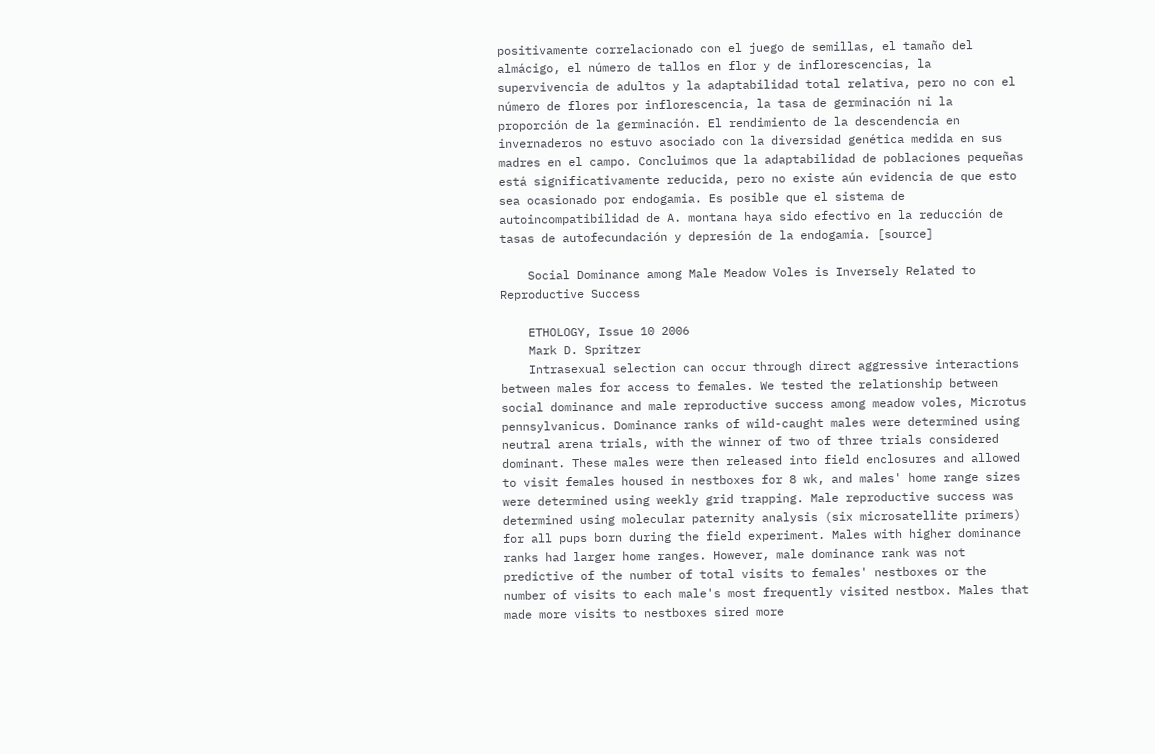positivamente correlacionado con el juego de semillas, el tamaño del almácigo, el número de tallos en flor y de inflorescencias, la supervivencia de adultos y la adaptabilidad total relativa, pero no con el número de flores por inflorescencia, la tasa de germinación ni la proporción de la germinación. El rendimiento de la descendencia en invernaderos no estuvo asociado con la diversidad genética medida en sus madres en el campo. Concluimos que la adaptabilidad de poblaciones pequeñas está significativamente reducida, pero no existe aún evidencia de que esto sea ocasionado por endogamia. Es posible que el sistema de autoincompatibilidad de A. montana haya sido efectivo en la reducción de tasas de autofecundación y depresión de la endogamia. [source]

    Social Dominance among Male Meadow Voles is Inversely Related to Reproductive Success

    ETHOLOGY, Issue 10 2006
    Mark D. Spritzer
    Intrasexual selection can occur through direct aggressive interactions between males for access to females. We tested the relationship between social dominance and male reproductive success among meadow voles, Microtus pennsylvanicus. Dominance ranks of wild-caught males were determined using neutral arena trials, with the winner of two of three trials considered dominant. These males were then released into field enclosures and allowed to visit females housed in nestboxes for 8 wk, and males' home range sizes were determined using weekly grid trapping. Male reproductive success was determined using molecular paternity analysis (six microsatellite primers) for all pups born during the field experiment. Males with higher dominance ranks had larger home ranges. However, male dominance rank was not predictive of the number of total visits to females' nestboxes or the number of visits to each male's most frequently visited nestbox. Males that made more visits to nestboxes sired more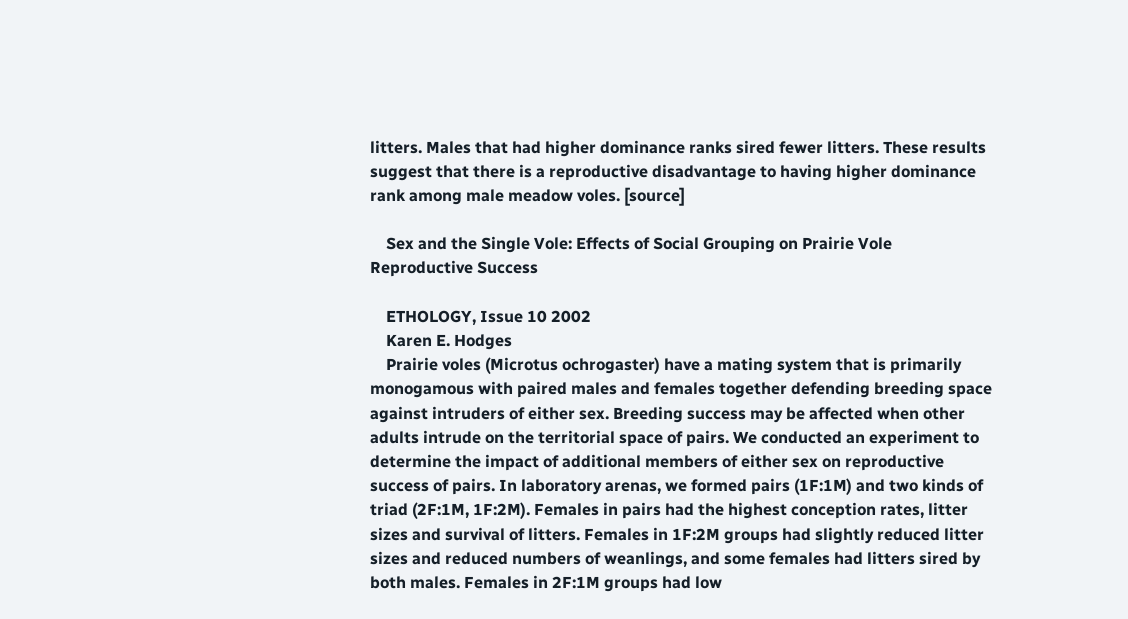litters. Males that had higher dominance ranks sired fewer litters. These results suggest that there is a reproductive disadvantage to having higher dominance rank among male meadow voles. [source]

    Sex and the Single Vole: Effects of Social Grouping on Prairie Vole Reproductive Success

    ETHOLOGY, Issue 10 2002
    Karen E. Hodges
    Prairie voles (Microtus ochrogaster) have a mating system that is primarily monogamous with paired males and females together defending breeding space against intruders of either sex. Breeding success may be affected when other adults intrude on the territorial space of pairs. We conducted an experiment to determine the impact of additional members of either sex on reproductive success of pairs. In laboratory arenas, we formed pairs (1F:1M) and two kinds of triad (2F:1M, 1F:2M). Females in pairs had the highest conception rates, litter sizes and survival of litters. Females in 1F:2M groups had slightly reduced litter sizes and reduced numbers of weanlings, and some females had litters sired by both males. Females in 2F:1M groups had low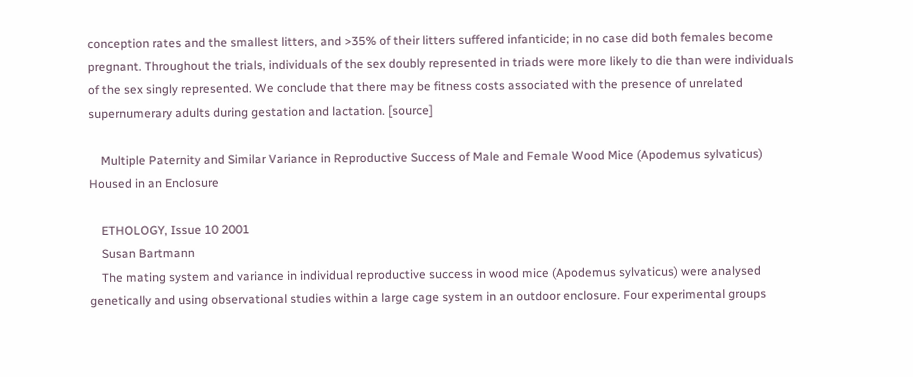conception rates and the smallest litters, and >35% of their litters suffered infanticide; in no case did both females become pregnant. Throughout the trials, individuals of the sex doubly represented in triads were more likely to die than were individuals of the sex singly represented. We conclude that there may be fitness costs associated with the presence of unrelated supernumerary adults during gestation and lactation. [source]

    Multiple Paternity and Similar Variance in Reproductive Success of Male and Female Wood Mice (Apodemus sylvaticus) Housed in an Enclosure

    ETHOLOGY, Issue 10 2001
    Susan Bartmann
    The mating system and variance in individual reproductive success in wood mice (Apodemus sylvaticus) were analysed genetically and using observational studies within a large cage system in an outdoor enclosure. Four experimental groups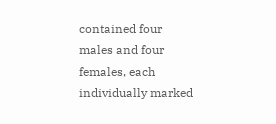contained four males and four females, each individually marked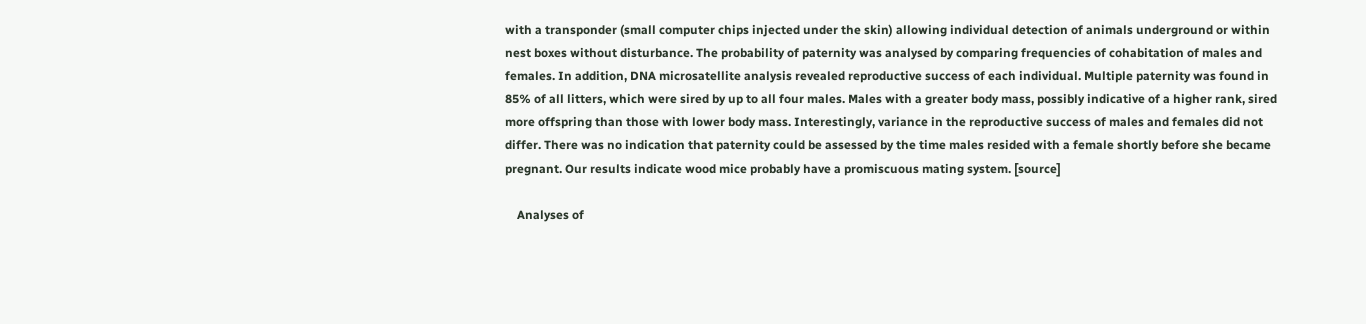with a transponder (small computer chips injected under the skin) allowing individual detection of animals underground or within nest boxes without disturbance. The probability of paternity was analysed by comparing frequencies of cohabitation of males and females. In addition, DNA microsatellite analysis revealed reproductive success of each individual. Multiple paternity was found in 85% of all litters, which were sired by up to all four males. Males with a greater body mass, possibly indicative of a higher rank, sired more offspring than those with lower body mass. Interestingly, variance in the reproductive success of males and females did not differ. There was no indication that paternity could be assessed by the time males resided with a female shortly before she became pregnant. Our results indicate wood mice probably have a promiscuous mating system. [source]

    Analyses of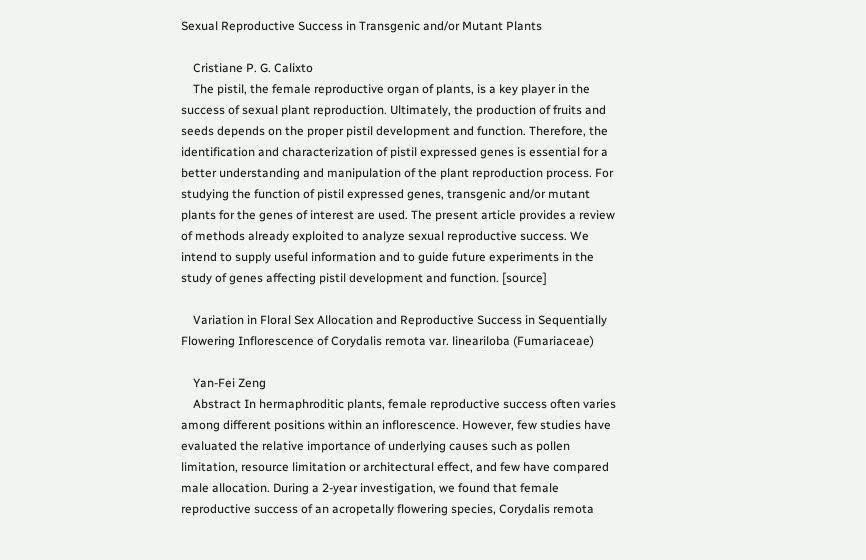Sexual Reproductive Success in Transgenic and/or Mutant Plants

    Cristiane P. G. Calixto
    The pistil, the female reproductive organ of plants, is a key player in the success of sexual plant reproduction. Ultimately, the production of fruits and seeds depends on the proper pistil development and function. Therefore, the identification and characterization of pistil expressed genes is essential for a better understanding and manipulation of the plant reproduction process. For studying the function of pistil expressed genes, transgenic and/or mutant plants for the genes of interest are used. The present article provides a review of methods already exploited to analyze sexual reproductive success. We intend to supply useful information and to guide future experiments in the study of genes affecting pistil development and function. [source]

    Variation in Floral Sex Allocation and Reproductive Success in Sequentially Flowering Inflorescence of Corydalis remota var. lineariloba (Fumariaceae)

    Yan-Fei Zeng
    Abstract In hermaphroditic plants, female reproductive success often varies among different positions within an inflorescence. However, few studies have evaluated the relative importance of underlying causes such as pollen limitation, resource limitation or architectural effect, and few have compared male allocation. During a 2-year investigation, we found that female reproductive success of an acropetally flowering species, Corydalis remota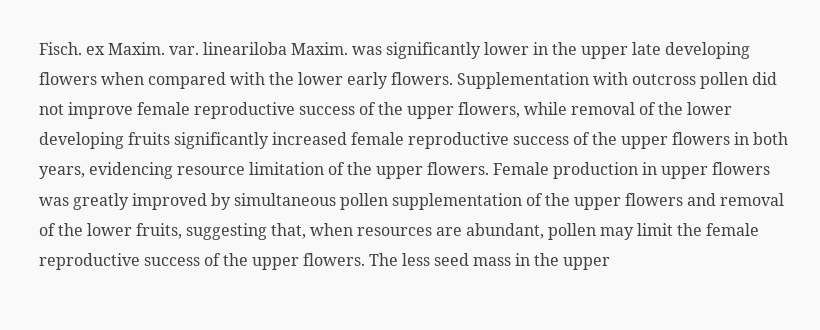Fisch. ex Maxim. var. lineariloba Maxim. was significantly lower in the upper late developing flowers when compared with the lower early flowers. Supplementation with outcross pollen did not improve female reproductive success of the upper flowers, while removal of the lower developing fruits significantly increased female reproductive success of the upper flowers in both years, evidencing resource limitation of the upper flowers. Female production in upper flowers was greatly improved by simultaneous pollen supplementation of the upper flowers and removal of the lower fruits, suggesting that, when resources are abundant, pollen may limit the female reproductive success of the upper flowers. The less seed mass in the upper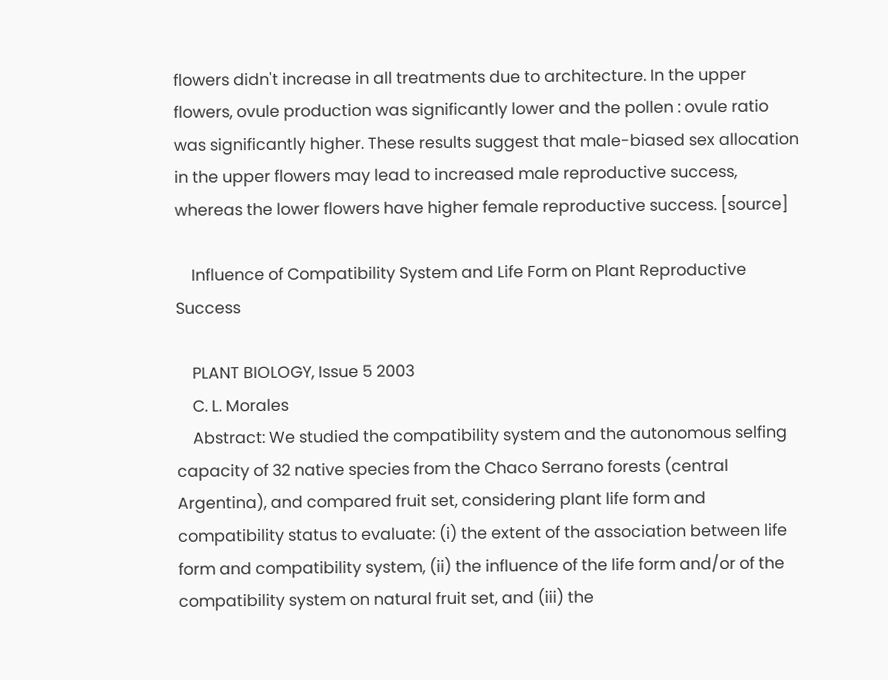flowers didn't increase in all treatments due to architecture. In the upper flowers, ovule production was significantly lower and the pollen : ovule ratio was significantly higher. These results suggest that male-biased sex allocation in the upper flowers may lead to increased male reproductive success, whereas the lower flowers have higher female reproductive success. [source]

    Influence of Compatibility System and Life Form on Plant Reproductive Success

    PLANT BIOLOGY, Issue 5 2003
    C. L. Morales
    Abstract: We studied the compatibility system and the autonomous selfing capacity of 32 native species from the Chaco Serrano forests (central Argentina), and compared fruit set, considering plant life form and compatibility status to evaluate: (i) the extent of the association between life form and compatibility system, (ii) the influence of the life form and/or of the compatibility system on natural fruit set, and (iii) the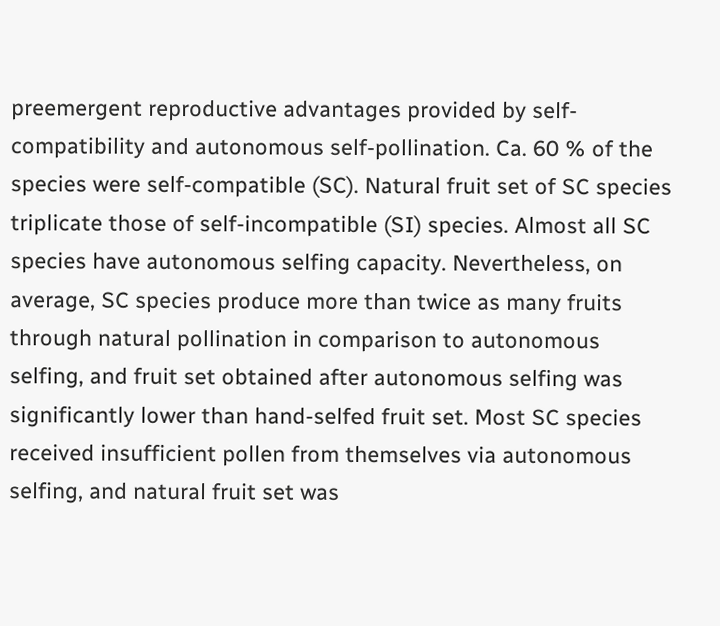preemergent reproductive advantages provided by self-compatibility and autonomous self-pollination. Ca. 60 % of the species were self-compatible (SC). Natural fruit set of SC species triplicate those of self-incompatible (SI) species. Almost all SC species have autonomous selfing capacity. Nevertheless, on average, SC species produce more than twice as many fruits through natural pollination in comparison to autonomous selfing, and fruit set obtained after autonomous selfing was significantly lower than hand-selfed fruit set. Most SC species received insufficient pollen from themselves via autonomous selfing, and natural fruit set was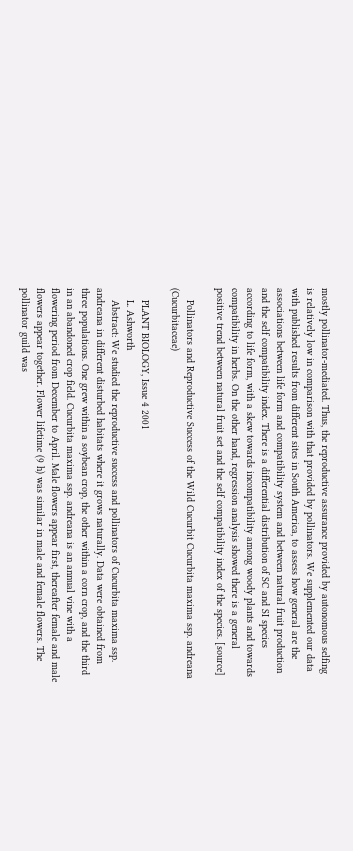mostly pollinator-mediated. Thus, the reproductive assurance provided by autonomous selfing is relatively low in comparison with that provided by pollinators. We supplemented our data with published results from different sites in South America, to assess how general are the associations between life form and compatibility system and between natural fruit production and the self compatibility index. There is a differential distribution of SC and SI species according to life form, with a skew towards incompatibility among woody plants and towards compatibility in herbs. On the other hand, regression analysis showed there is a general positive trend between natural fruit set and the self compatibility index of the species. [source]

    Pollinators and Reproductive Success of the Wild Cucurbit Cucurbita maxima ssp. andreana (Cucurbitaceae)

    PLANT BIOLOGY, Issue 4 2001
    L. Ashworth
    Abstract: We studied the reproductive success and pollinators of Cucurbita maxima ssp. andreana in different disturbed habitats where it grows naturally. Data were obtained from three populations. One grew within a soybean crop, the other within a corn crop, and the third in an abandoned crop field. Cucurbita maxima ssp. andreana is an annual vine with a flowering period from December to April. Male flowers appear first, thereafter female and male flowers appear together. Flower lifetime (9 h) was similar in male and female flowers. The pollinator guild was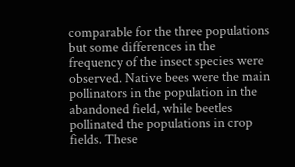comparable for the three populations but some differences in the frequency of the insect species were observed. Native bees were the main pollinators in the population in the abandoned field, while beetles pollinated the populations in crop fields. These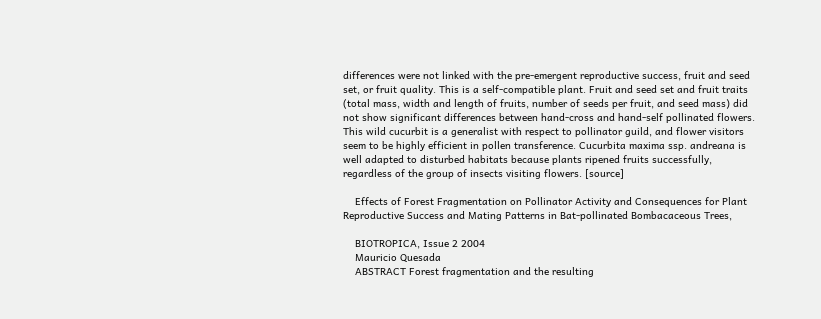differences were not linked with the pre-emergent reproductive success, fruit and seed set, or fruit quality. This is a self-compatible plant. Fruit and seed set and fruit traits (total mass, width and length of fruits, number of seeds per fruit, and seed mass) did not show significant differences between hand-cross and hand-self pollinated flowers. This wild cucurbit is a generalist with respect to pollinator guild, and flower visitors seem to be highly efficient in pollen transference. Cucurbita maxima ssp. andreana is well adapted to disturbed habitats because plants ripened fruits successfully, regardless of the group of insects visiting flowers. [source]

    Effects of Forest Fragmentation on Pollinator Activity and Consequences for Plant Reproductive Success and Mating Patterns in Bat-pollinated Bombacaceous Trees,

    BIOTROPICA, Issue 2 2004
    Mauricio Quesada
    ABSTRACT Forest fragmentation and the resulting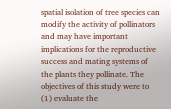spatial isolation of tree species can modify the activity of pollinators and may have important implications for the reproductive success and mating systems of the plants they pollinate. The objectives of this study were to (1) evaluate the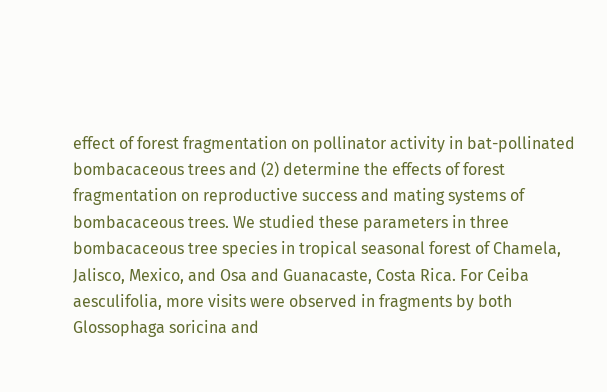effect of forest fragmentation on pollinator activity in bat-pollinated bombacaceous trees and (2) determine the effects of forest fragmentation on reproductive success and mating systems of bombacaceous trees. We studied these parameters in three bombacaceous tree species in tropical seasonal forest of Chamela, Jalisco, Mexico, and Osa and Guanacaste, Costa Rica. For Ceiba aesculifolia, more visits were observed in fragments by both Glossophaga soricina and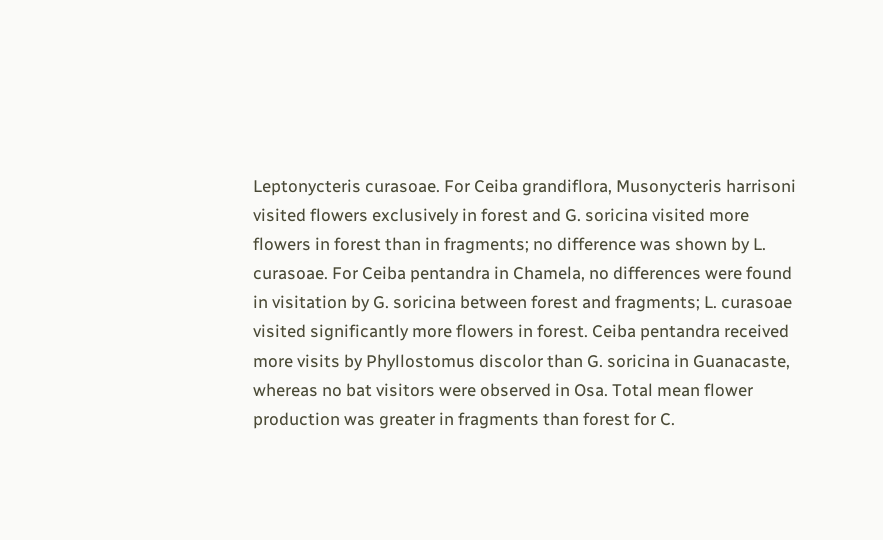Leptonycteris curasoae. For Ceiba grandiflora, Musonycteris harrisoni visited flowers exclusively in forest and G. soricina visited more flowers in forest than in fragments; no difference was shown by L. curasoae. For Ceiba pentandra in Chamela, no differences were found in visitation by G. soricina between forest and fragments; L. curasoae visited significantly more flowers in forest. Ceiba pentandra received more visits by Phyllostomus discolor than G. soricina in Guanacaste, whereas no bat visitors were observed in Osa. Total mean flower production was greater in fragments than forest for C.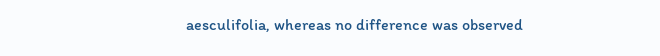aesculifolia, whereas no difference was observed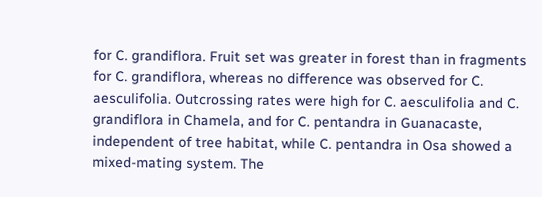for C. grandiflora. Fruit set was greater in forest than in fragments for C. grandiflora, whereas no difference was observed for C. aesculifolia. Outcrossing rates were high for C. aesculifolia and C. grandiflora in Chamela, and for C. pentandra in Guanacaste, independent of tree habitat, while C. pentandra in Osa showed a mixed-mating system. The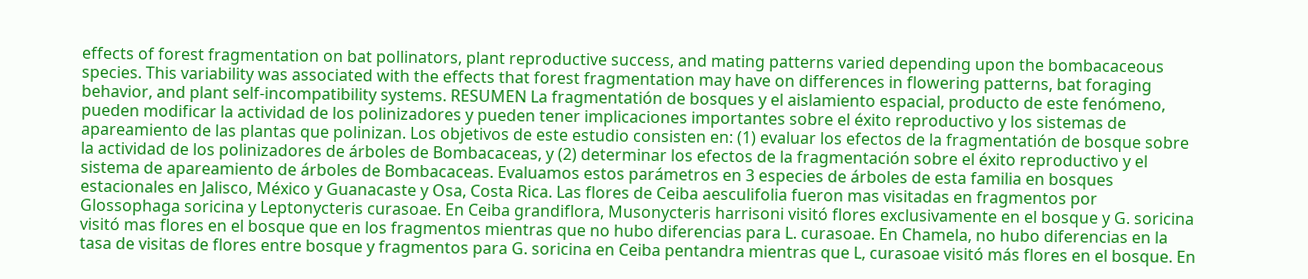effects of forest fragmentation on bat pollinators, plant reproductive success, and mating patterns varied depending upon the bombacaceous species. This variability was associated with the effects that forest fragmentation may have on differences in flowering patterns, bat foraging behavior, and plant self-incompatibility systems. RESUMEN La fragmentatión de bosques y el aislamiento espacial, producto de este fenómeno, pueden modificar la actividad de los polinizadores y pueden tener implicaciones importantes sobre el éxito reproductivo y los sistemas de apareamiento de las plantas que polinizan. Los objetivos de este estudio consisten en: (1) evaluar los efectos de la fragmentatión de bosque sobre la actividad de los polinizadores de árboles de Bombacaceas, y (2) determinar los efectos de la fragmentación sobre el éxito reproductivo y el sistema de apareamiento de árboles de Bombacaceas. Evaluamos estos parámetros en 3 especies de árboles de esta familia en bosques estacionales en Jalisco, México y Guanacaste y Osa, Costa Rica. Las flores de Ceiba aesculifolia fueron mas visitadas en fragmentos por Glossophaga soricina y Leptonycteris curasoae. En Ceiba grandiflora, Musonycteris harrisoni visitó flores exclusivamente en el bosque y G. soricina visitó mas flores en el bosque que en los fragmentos mientras que no hubo diferencias para L. curasoae. En Chamela, no hubo diferencias en la tasa de visitas de flores entre bosque y fragmentos para G. soricina en Ceiba pentandra mientras que L, curasoae visitó más flores en el bosque. En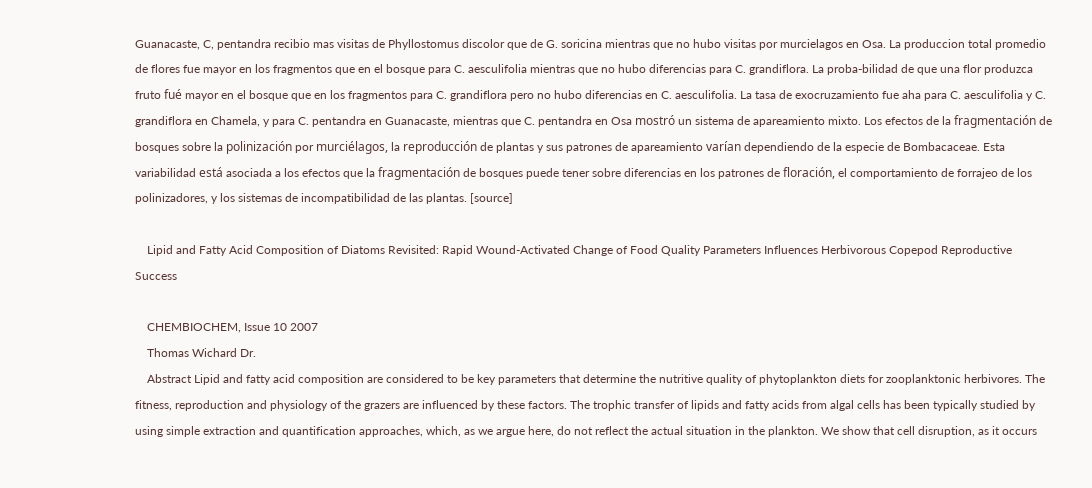Guanacaste, C, pentandra recibio mas visitas de Phyllostomus discolor que de G. soricina mientras que no hubo visitas por murcielagos en Osa. La produccion total promedio de flores fue mayor en los fragmentos que en el bosque para C. aesculifolia mientras que no hubo diferencias para C. grandiflora. La proba-bilidad de que una flor produzca fruto fué mayor en el bosque que en los fragmentos para C. grandiflora pero no hubo diferencias en C. aesculifolia. La tasa de exocruzamiento fue aha para C. aesculifolia y C. grandiflora en Chamela, y para C. pentandra en Guanacaste, mientras que C. pentandra en Osa mostró un sistema de apareamiento mixto. Los efectos de la fragmentación de bosques sobre la polinización por murciélagos, la reproducción de plantas y sus patrones de apareamiento varían dependiendo de la especie de Bombacaceae. Esta variabilidad está asociada a los efectos que la fragmentación de bosques puede tener sobre diferencias en los patrones de floración, el comportamiento de forrajeo de los polinizadores, y los sistemas de incompatibilidad de las plantas. [source]

    Lipid and Fatty Acid Composition of Diatoms Revisited: Rapid Wound-Activated Change of Food Quality Parameters Influences Herbivorous Copepod Reproductive Success

    CHEMBIOCHEM, Issue 10 2007
    Thomas Wichard Dr.
    Abstract Lipid and fatty acid composition are considered to be key parameters that determine the nutritive quality of phytoplankton diets for zooplanktonic herbivores. The fitness, reproduction and physiology of the grazers are influenced by these factors. The trophic transfer of lipids and fatty acids from algal cells has been typically studied by using simple extraction and quantification approaches, which, as we argue here, do not reflect the actual situation in the plankton. We show that cell disruption, as it occurs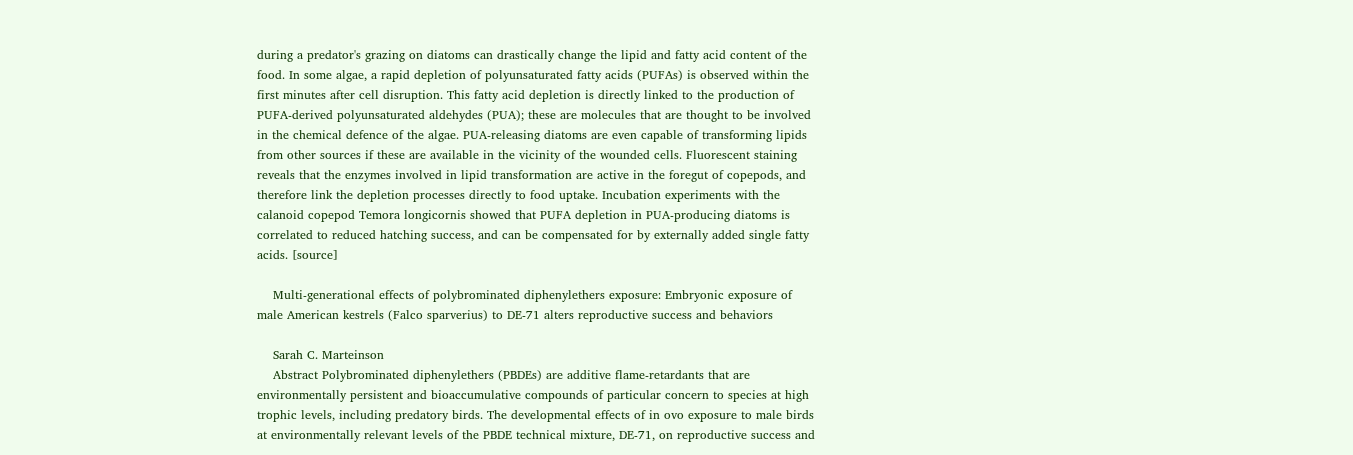during a predator's grazing on diatoms can drastically change the lipid and fatty acid content of the food. In some algae, a rapid depletion of polyunsaturated fatty acids (PUFAs) is observed within the first minutes after cell disruption. This fatty acid depletion is directly linked to the production of PUFA-derived polyunsaturated aldehydes (PUA); these are molecules that are thought to be involved in the chemical defence of the algae. PUA-releasing diatoms are even capable of transforming lipids from other sources if these are available in the vicinity of the wounded cells. Fluorescent staining reveals that the enzymes involved in lipid transformation are active in the foregut of copepods, and therefore link the depletion processes directly to food uptake. Incubation experiments with the calanoid copepod Temora longicornis showed that PUFA depletion in PUA-producing diatoms is correlated to reduced hatching success, and can be compensated for by externally added single fatty acids. [source]

    Multi-generational effects of polybrominated diphenylethers exposure: Embryonic exposure of male American kestrels (Falco sparverius) to DE-71 alters reproductive success and behaviors

    Sarah C. Marteinson
    Abstract Polybrominated diphenylethers (PBDEs) are additive flame-retardants that are environmentally persistent and bioaccumulative compounds of particular concern to species at high trophic levels, including predatory birds. The developmental effects of in ovo exposure to male birds at environmentally relevant levels of the PBDE technical mixture, DE-71, on reproductive success and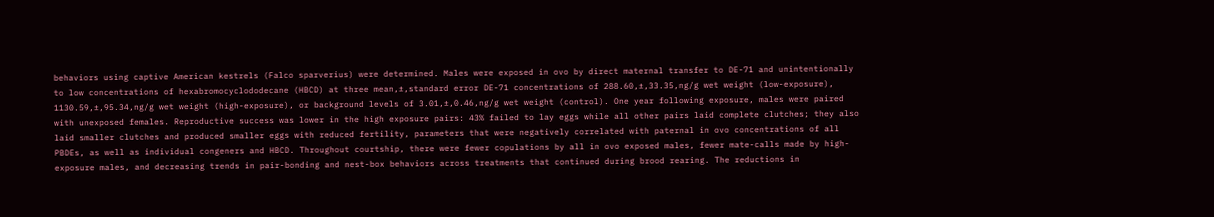behaviors using captive American kestrels (Falco sparverius) were determined. Males were exposed in ovo by direct maternal transfer to DE-71 and unintentionally to low concentrations of hexabromocyclododecane (HBCD) at three mean,±,standard error DE-71 concentrations of 288.60,±,33.35,ng/g wet weight (low-exposure), 1130.59,±,95.34,ng/g wet weight (high-exposure), or background levels of 3.01,±,0.46,ng/g wet weight (control). One year following exposure, males were paired with unexposed females. Reproductive success was lower in the high exposure pairs: 43% failed to lay eggs while all other pairs laid complete clutches; they also laid smaller clutches and produced smaller eggs with reduced fertility, parameters that were negatively correlated with paternal in ovo concentrations of all PBDEs, as well as individual congeners and HBCD. Throughout courtship, there were fewer copulations by all in ovo exposed males, fewer mate-calls made by high-exposure males, and decreasing trends in pair-bonding and nest-box behaviors across treatments that continued during brood rearing. The reductions in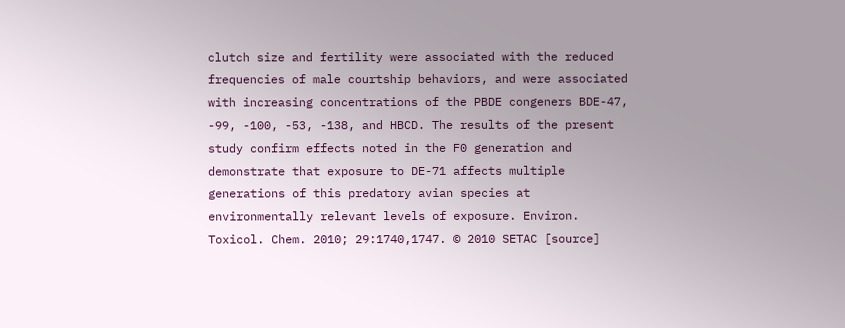clutch size and fertility were associated with the reduced frequencies of male courtship behaviors, and were associated with increasing concentrations of the PBDE congeners BDE-47, -99, -100, -53, -138, and HBCD. The results of the present study confirm effects noted in the F0 generation and demonstrate that exposure to DE-71 affects multiple generations of this predatory avian species at environmentally relevant levels of exposure. Environ. Toxicol. Chem. 2010; 29:1740,1747. © 2010 SETAC [source]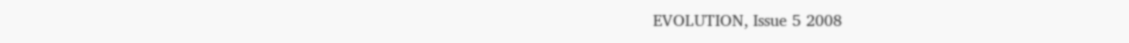EVOLUTION, Issue 5 2008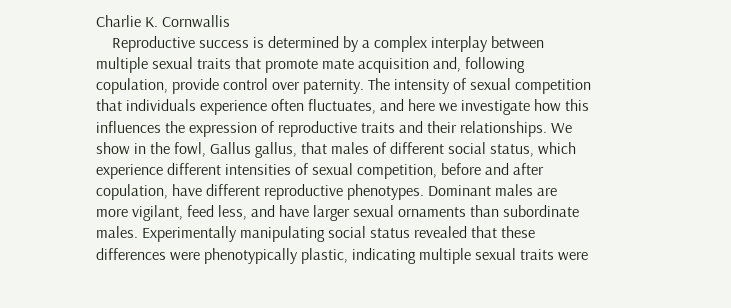Charlie K. Cornwallis
    Reproductive success is determined by a complex interplay between multiple sexual traits that promote mate acquisition and, following copulation, provide control over paternity. The intensity of sexual competition that individuals experience often fluctuates, and here we investigate how this influences the expression of reproductive traits and their relationships. We show in the fowl, Gallus gallus, that males of different social status, which experience different intensities of sexual competition, before and after copulation, have different reproductive phenotypes. Dominant males are more vigilant, feed less, and have larger sexual ornaments than subordinate males. Experimentally manipulating social status revealed that these differences were phenotypically plastic, indicating multiple sexual traits were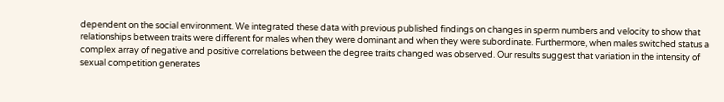dependent on the social environment. We integrated these data with previous published findings on changes in sperm numbers and velocity to show that relationships between traits were different for males when they were dominant and when they were subordinate. Furthermore, when males switched status a complex array of negative and positive correlations between the degree traits changed was observed. Our results suggest that variation in the intensity of sexual competition generates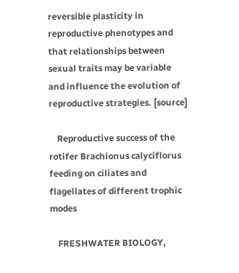reversible plasticity in reproductive phenotypes and that relationships between sexual traits may be variable and influence the evolution of reproductive strategies. [source]

    Reproductive success of the rotifer Brachionus calyciflorus feeding on ciliates and flagellates of different trophic modes

    FRESHWATER BIOLOGY,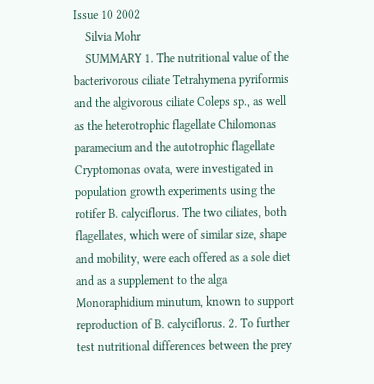Issue 10 2002
    Silvia Mohr
    SUMMARY 1. The nutritional value of the bacterivorous ciliate Tetrahymena pyriformis and the algivorous ciliate Coleps sp., as well as the heterotrophic flagellate Chilomonas paramecium and the autotrophic flagellate Cryptomonas ovata, were investigated in population growth experiments using the rotifer B. calyciflorus. The two ciliates, both flagellates, which were of similar size, shape and mobility, were each offered as a sole diet and as a supplement to the alga Monoraphidium minutum, known to support reproduction of B. calyciflorus. 2. To further test nutritional differences between the prey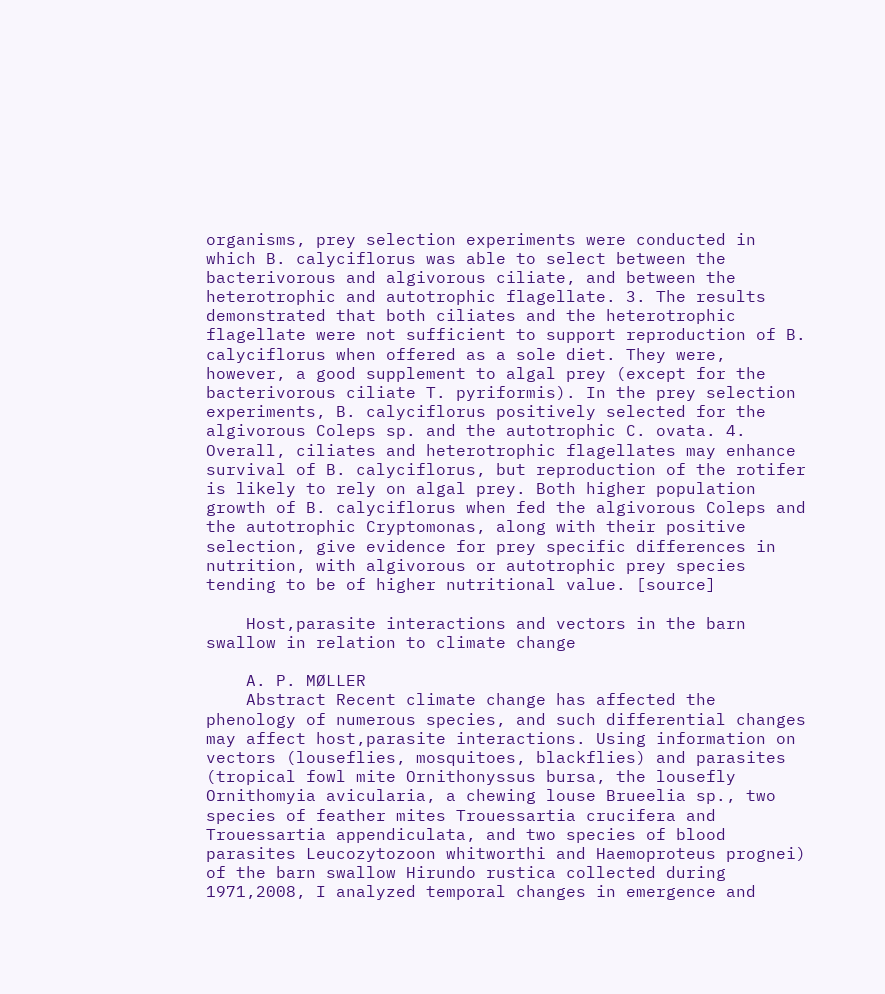organisms, prey selection experiments were conducted in which B. calyciflorus was able to select between the bacterivorous and algivorous ciliate, and between the heterotrophic and autotrophic flagellate. 3. The results demonstrated that both ciliates and the heterotrophic flagellate were not sufficient to support reproduction of B. calyciflorus when offered as a sole diet. They were, however, a good supplement to algal prey (except for the bacterivorous ciliate T. pyriformis). In the prey selection experiments, B. calyciflorus positively selected for the algivorous Coleps sp. and the autotrophic C. ovata. 4. Overall, ciliates and heterotrophic flagellates may enhance survival of B. calyciflorus, but reproduction of the rotifer is likely to rely on algal prey. Both higher population growth of B. calyciflorus when fed the algivorous Coleps and the autotrophic Cryptomonas, along with their positive selection, give evidence for prey specific differences in nutrition, with algivorous or autotrophic prey species tending to be of higher nutritional value. [source]

    Host,parasite interactions and vectors in the barn swallow in relation to climate change

    A. P. MØLLER
    Abstract Recent climate change has affected the phenology of numerous species, and such differential changes may affect host,parasite interactions. Using information on vectors (louseflies, mosquitoes, blackflies) and parasites (tropical fowl mite Ornithonyssus bursa, the lousefly Ornithomyia avicularia, a chewing louse Brueelia sp., two species of feather mites Trouessartia crucifera and Trouessartia appendiculata, and two species of blood parasites Leucozytozoon whitworthi and Haemoproteus prognei) of the barn swallow Hirundo rustica collected during 1971,2008, I analyzed temporal changes in emergence and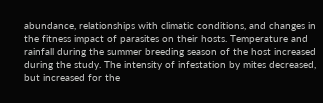abundance, relationships with climatic conditions, and changes in the fitness impact of parasites on their hosts. Temperature and rainfall during the summer breeding season of the host increased during the study. The intensity of infestation by mites decreased, but increased for the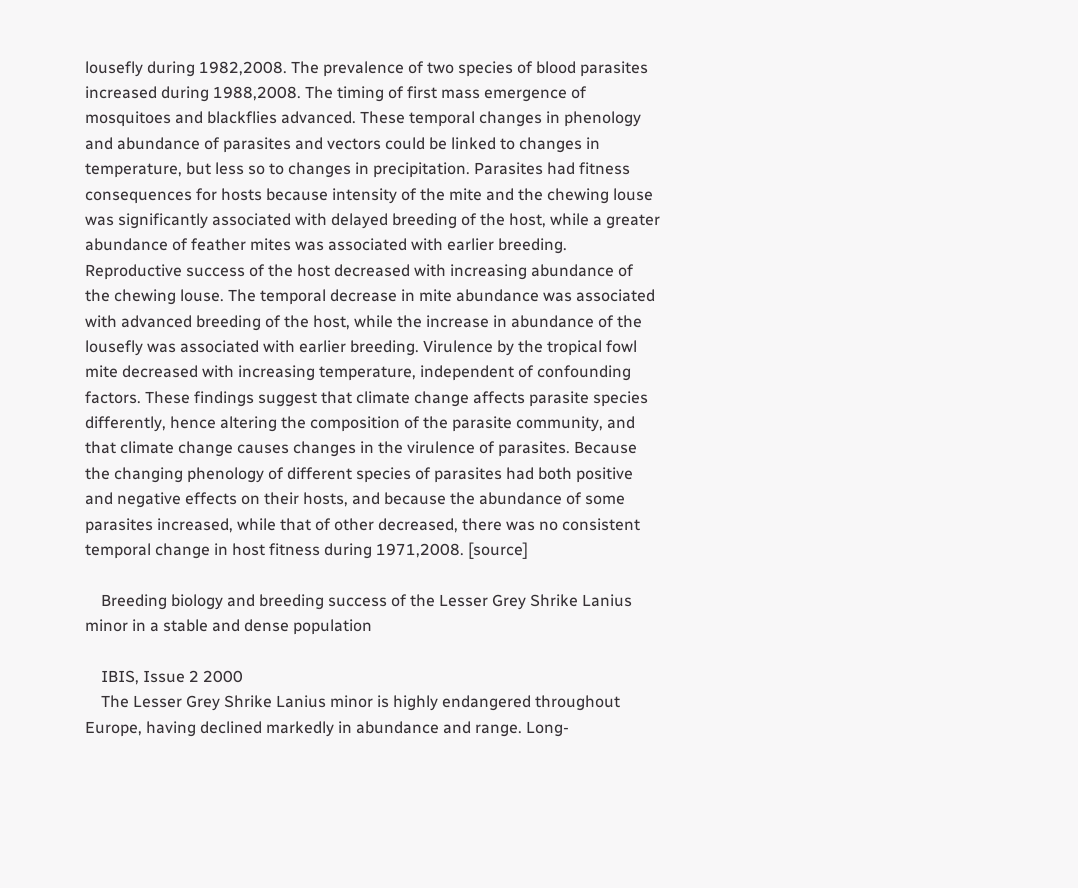lousefly during 1982,2008. The prevalence of two species of blood parasites increased during 1988,2008. The timing of first mass emergence of mosquitoes and blackflies advanced. These temporal changes in phenology and abundance of parasites and vectors could be linked to changes in temperature, but less so to changes in precipitation. Parasites had fitness consequences for hosts because intensity of the mite and the chewing louse was significantly associated with delayed breeding of the host, while a greater abundance of feather mites was associated with earlier breeding. Reproductive success of the host decreased with increasing abundance of the chewing louse. The temporal decrease in mite abundance was associated with advanced breeding of the host, while the increase in abundance of the lousefly was associated with earlier breeding. Virulence by the tropical fowl mite decreased with increasing temperature, independent of confounding factors. These findings suggest that climate change affects parasite species differently, hence altering the composition of the parasite community, and that climate change causes changes in the virulence of parasites. Because the changing phenology of different species of parasites had both positive and negative effects on their hosts, and because the abundance of some parasites increased, while that of other decreased, there was no consistent temporal change in host fitness during 1971,2008. [source]

    Breeding biology and breeding success of the Lesser Grey Shrike Lanius minor in a stable and dense population

    IBIS, Issue 2 2000
    The Lesser Grey Shrike Lanius minor is highly endangered throughout Europe, having declined markedly in abundance and range. Long-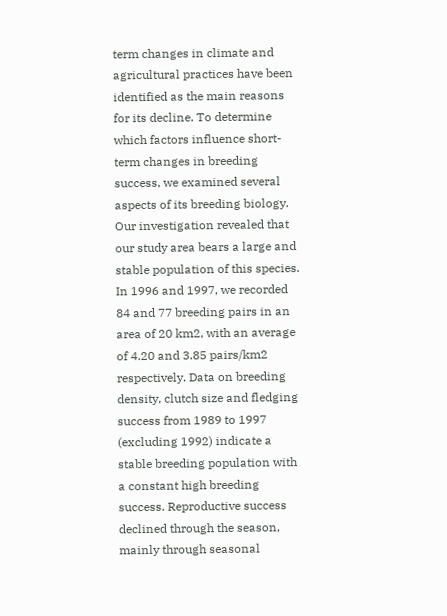term changes in climate and agricultural practices have been identified as the main reasons for its decline. To determine which factors influence short-term changes in breeding success, we examined several aspects of its breeding biology. Our investigation revealed that our study area bears a large and stable population of this species. In 1996 and 1997, we recorded 84 and 77 breeding pairs in an area of 20 km2, with an average of 4.20 and 3.85 pairs/km2 respectively. Data on breeding density, clutch size and fledging success from 1989 to 1997 (excluding 1992) indicate a stable breeding population with a constant high breeding success. Reproductive success declined through the season, mainly through seasonal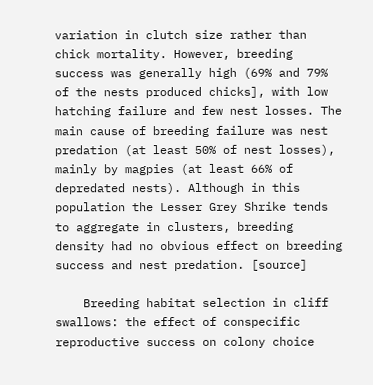variation in clutch size rather than chick mortality. However, breeding success was generally high (69% and 79% of the nests produced chicks], with low hatching failure and few nest losses. The main cause of breeding failure was nest predation (at least 50% of nest losses), mainly by magpies (at least 66% of depredated nests). Although in this population the Lesser Grey Shrike tends to aggregate in clusters, breeding density had no obvious effect on breeding success and nest predation. [source]

    Breeding habitat selection in cliff swallows: the effect of conspecific reproductive success on colony choice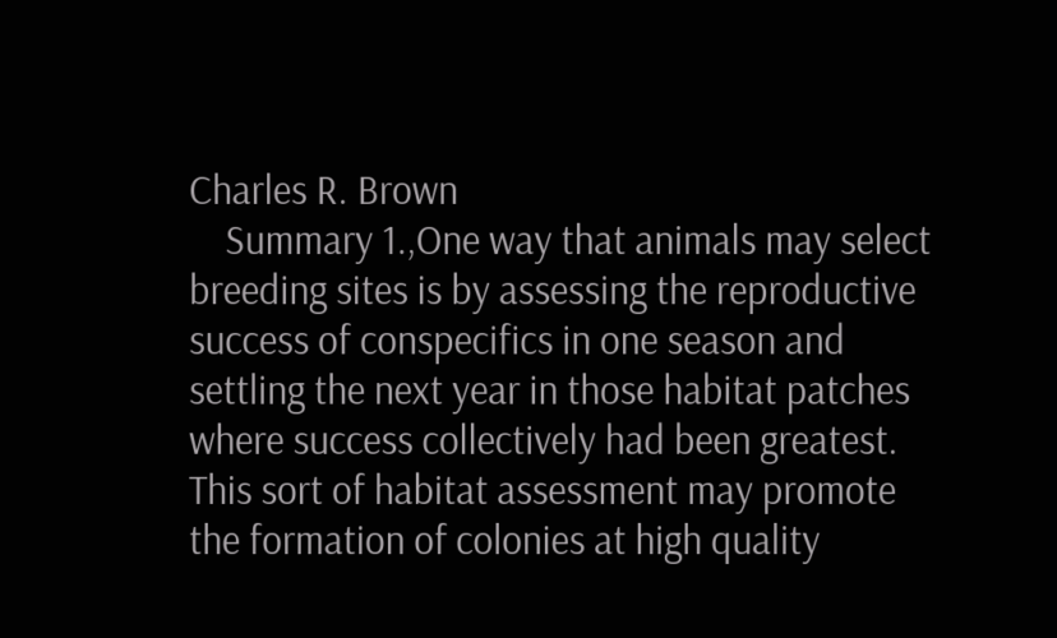Charles R. Brown
    Summary 1.,One way that animals may select breeding sites is by assessing the reproductive success of conspecifics in one season and settling the next year in those habitat patches where success collectively had been greatest. This sort of habitat assessment may promote the formation of colonies at high quality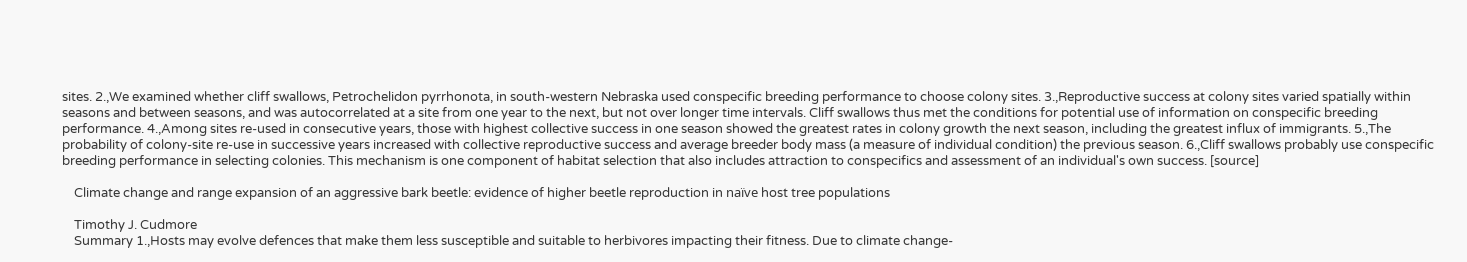sites. 2.,We examined whether cliff swallows, Petrochelidon pyrrhonota, in south-western Nebraska used conspecific breeding performance to choose colony sites. 3.,Reproductive success at colony sites varied spatially within seasons and between seasons, and was autocorrelated at a site from one year to the next, but not over longer time intervals. Cliff swallows thus met the conditions for potential use of information on conspecific breeding performance. 4.,Among sites re-used in consecutive years, those with highest collective success in one season showed the greatest rates in colony growth the next season, including the greatest influx of immigrants. 5.,The probability of colony-site re-use in successive years increased with collective reproductive success and average breeder body mass (a measure of individual condition) the previous season. 6.,Cliff swallows probably use conspecific breeding performance in selecting colonies. This mechanism is one component of habitat selection that also includes attraction to conspecifics and assessment of an individual's own success. [source]

    Climate change and range expansion of an aggressive bark beetle: evidence of higher beetle reproduction in naïve host tree populations

    Timothy J. Cudmore
    Summary 1.,Hosts may evolve defences that make them less susceptible and suitable to herbivores impacting their fitness. Due to climate change-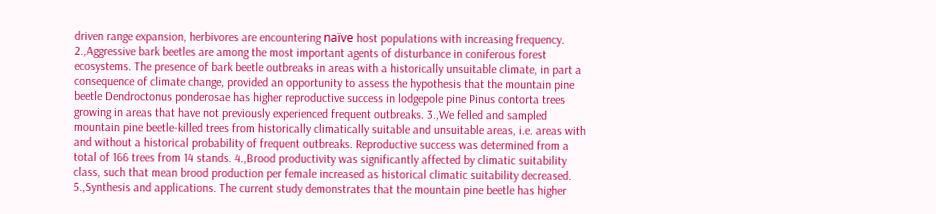driven range expansion, herbivores are encountering naïve host populations with increasing frequency. 2.,Aggressive bark beetles are among the most important agents of disturbance in coniferous forest ecosystems. The presence of bark beetle outbreaks in areas with a historically unsuitable climate, in part a consequence of climate change, provided an opportunity to assess the hypothesis that the mountain pine beetle Dendroctonus ponderosae has higher reproductive success in lodgepole pine Pinus contorta trees growing in areas that have not previously experienced frequent outbreaks. 3.,We felled and sampled mountain pine beetle-killed trees from historically climatically suitable and unsuitable areas, i.e. areas with and without a historical probability of frequent outbreaks. Reproductive success was determined from a total of 166 trees from 14 stands. 4.,Brood productivity was significantly affected by climatic suitability class, such that mean brood production per female increased as historical climatic suitability decreased. 5.,Synthesis and applications. The current study demonstrates that the mountain pine beetle has higher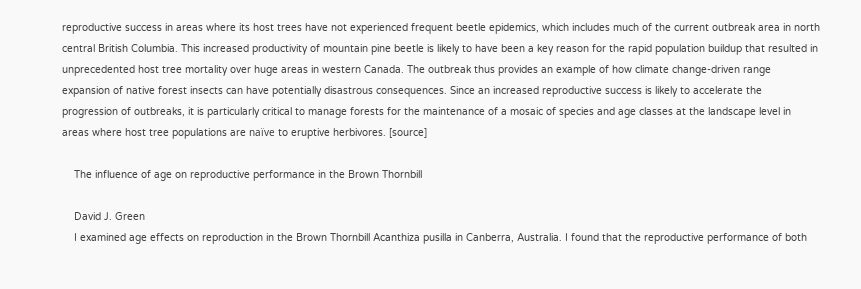reproductive success in areas where its host trees have not experienced frequent beetle epidemics, which includes much of the current outbreak area in north central British Columbia. This increased productivity of mountain pine beetle is likely to have been a key reason for the rapid population buildup that resulted in unprecedented host tree mortality over huge areas in western Canada. The outbreak thus provides an example of how climate change-driven range expansion of native forest insects can have potentially disastrous consequences. Since an increased reproductive success is likely to accelerate the progression of outbreaks, it is particularly critical to manage forests for the maintenance of a mosaic of species and age classes at the landscape level in areas where host tree populations are naïve to eruptive herbivores. [source]

    The influence of age on reproductive performance in the Brown Thornbill

    David J. Green
    I examined age effects on reproduction in the Brown Thornbill Acanthiza pusilla in Canberra, Australia. I found that the reproductive performance of both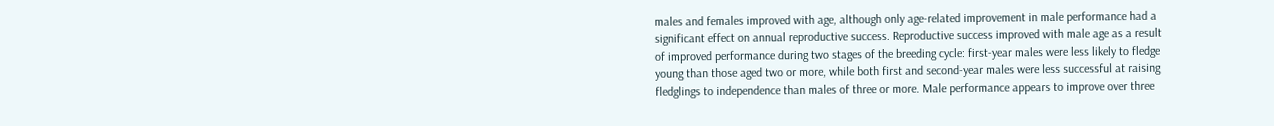males and females improved with age, although only age-related improvement in male performance had a significant effect on annual reproductive success. Reproductive success improved with male age as a result of improved performance during two stages of the breeding cycle: first-year males were less likely to fledge young than those aged two or more, while both first and second-year males were less successful at raising fledglings to independence than males of three or more. Male performance appears to improve over three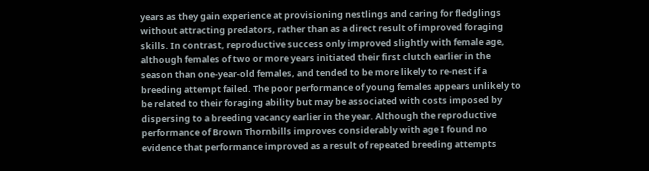years as they gain experience at provisioning nestlings and caring for fledglings without attracting predators, rather than as a direct result of improved foraging skills. In contrast, reproductive success only improved slightly with female age, although females of two or more years initiated their first clutch earlier in the season than one-year-old females, and tended to be more likely to re-nest if a breeding attempt failed. The poor performance of young females appears unlikely to be related to their foraging ability but may be associated with costs imposed by dispersing to a breeding vacancy earlier in the year. Although the reproductive performance of Brown Thornbills improves considerably with age I found no evidence that performance improved as a result of repeated breeding attempts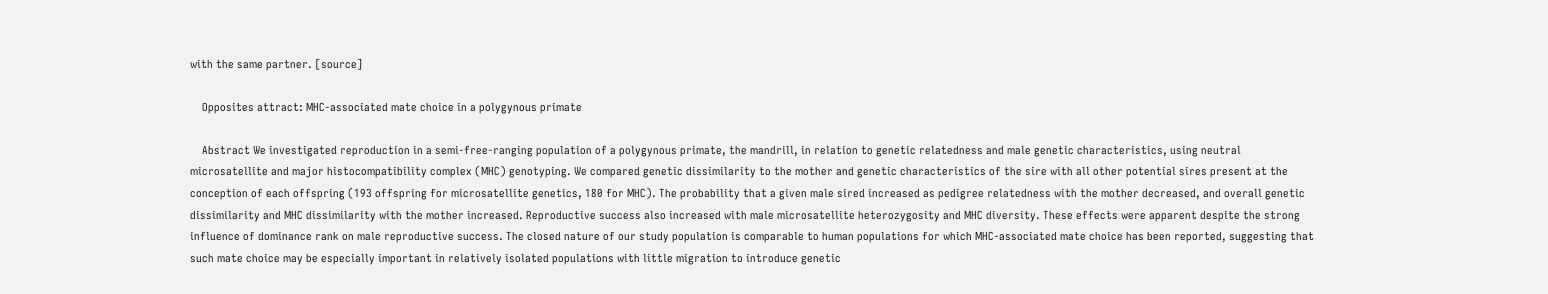with the same partner. [source]

    Opposites attract: MHC-associated mate choice in a polygynous primate

    Abstract We investigated reproduction in a semi-free-ranging population of a polygynous primate, the mandrill, in relation to genetic relatedness and male genetic characteristics, using neutral microsatellite and major histocompatibility complex (MHC) genotyping. We compared genetic dissimilarity to the mother and genetic characteristics of the sire with all other potential sires present at the conception of each offspring (193 offspring for microsatellite genetics, 180 for MHC). The probability that a given male sired increased as pedigree relatedness with the mother decreased, and overall genetic dissimilarity and MHC dissimilarity with the mother increased. Reproductive success also increased with male microsatellite heterozygosity and MHC diversity. These effects were apparent despite the strong influence of dominance rank on male reproductive success. The closed nature of our study population is comparable to human populations for which MHC-associated mate choice has been reported, suggesting that such mate choice may be especially important in relatively isolated populations with little migration to introduce genetic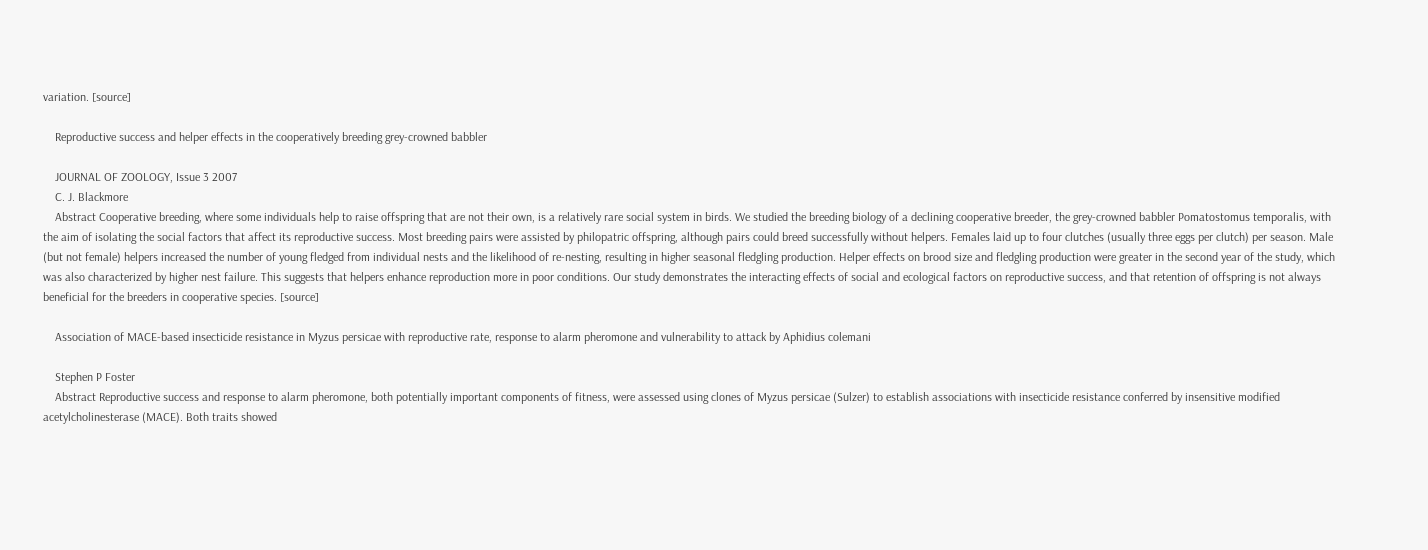variation. [source]

    Reproductive success and helper effects in the cooperatively breeding grey-crowned babbler

    JOURNAL OF ZOOLOGY, Issue 3 2007
    C. J. Blackmore
    Abstract Cooperative breeding, where some individuals help to raise offspring that are not their own, is a relatively rare social system in birds. We studied the breeding biology of a declining cooperative breeder, the grey-crowned babbler Pomatostomus temporalis, with the aim of isolating the social factors that affect its reproductive success. Most breeding pairs were assisted by philopatric offspring, although pairs could breed successfully without helpers. Females laid up to four clutches (usually three eggs per clutch) per season. Male (but not female) helpers increased the number of young fledged from individual nests and the likelihood of re-nesting, resulting in higher seasonal fledgling production. Helper effects on brood size and fledgling production were greater in the second year of the study, which was also characterized by higher nest failure. This suggests that helpers enhance reproduction more in poor conditions. Our study demonstrates the interacting effects of social and ecological factors on reproductive success, and that retention of offspring is not always beneficial for the breeders in cooperative species. [source]

    Association of MACE-based insecticide resistance in Myzus persicae with reproductive rate, response to alarm pheromone and vulnerability to attack by Aphidius colemani

    Stephen P Foster
    Abstract Reproductive success and response to alarm pheromone, both potentially important components of fitness, were assessed using clones of Myzus persicae (Sulzer) to establish associations with insecticide resistance conferred by insensitive modified acetylcholinesterase (MACE). Both traits showed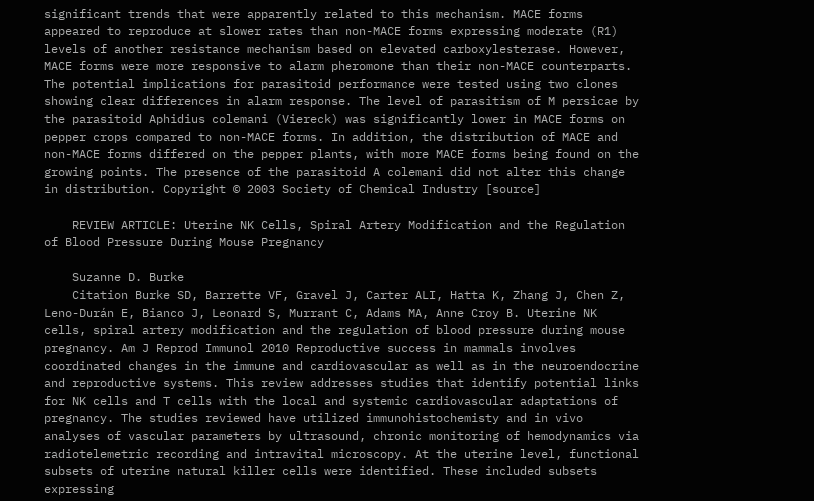significant trends that were apparently related to this mechanism. MACE forms appeared to reproduce at slower rates than non-MACE forms expressing moderate (R1) levels of another resistance mechanism based on elevated carboxylesterase. However, MACE forms were more responsive to alarm pheromone than their non-MACE counterparts. The potential implications for parasitoid performance were tested using two clones showing clear differences in alarm response. The level of parasitism of M persicae by the parasitoid Aphidius colemani (Viereck) was significantly lower in MACE forms on pepper crops compared to non-MACE forms. In addition, the distribution of MACE and non-MACE forms differed on the pepper plants, with more MACE forms being found on the growing points. The presence of the parasitoid A colemani did not alter this change in distribution. Copyright © 2003 Society of Chemical Industry [source]

    REVIEW ARTICLE: Uterine NK Cells, Spiral Artery Modification and the Regulation of Blood Pressure During Mouse Pregnancy

    Suzanne D. Burke
    Citation Burke SD, Barrette VF, Gravel J, Carter ALI, Hatta K, Zhang J, Chen Z, Leno-Durán E, Bianco J, Leonard S, Murrant C, Adams MA, Anne Croy B. Uterine NK cells, spiral artery modification and the regulation of blood pressure during mouse pregnancy. Am J Reprod Immunol 2010 Reproductive success in mammals involves coordinated changes in the immune and cardiovascular as well as in the neuroendocrine and reproductive systems. This review addresses studies that identify potential links for NK cells and T cells with the local and systemic cardiovascular adaptations of pregnancy. The studies reviewed have utilized immunohistochemisty and in vivo analyses of vascular parameters by ultrasound, chronic monitoring of hemodynamics via radiotelemetric recording and intravital microscopy. At the uterine level, functional subsets of uterine natural killer cells were identified. These included subsets expressing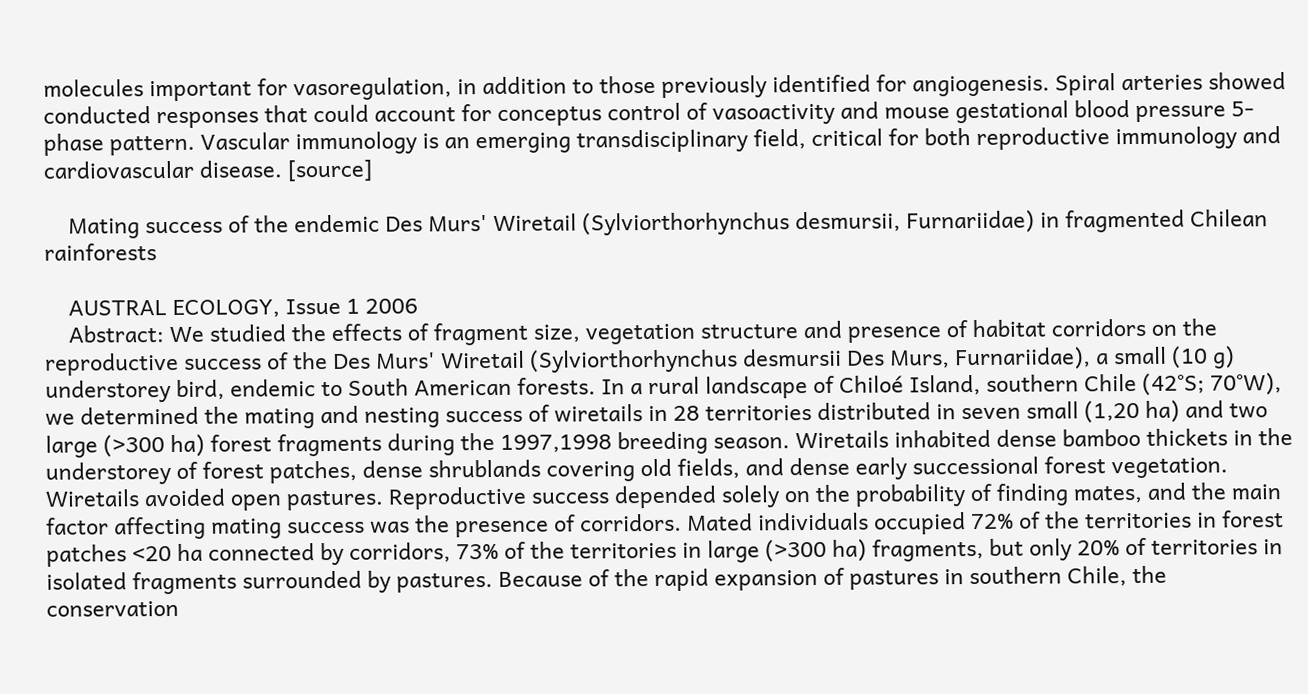molecules important for vasoregulation, in addition to those previously identified for angiogenesis. Spiral arteries showed conducted responses that could account for conceptus control of vasoactivity and mouse gestational blood pressure 5-phase pattern. Vascular immunology is an emerging transdisciplinary field, critical for both reproductive immunology and cardiovascular disease. [source]

    Mating success of the endemic Des Murs' Wiretail (Sylviorthorhynchus desmursii, Furnariidae) in fragmented Chilean rainforests

    AUSTRAL ECOLOGY, Issue 1 2006
    Abstract: We studied the effects of fragment size, vegetation structure and presence of habitat corridors on the reproductive success of the Des Murs' Wiretail (Sylviorthorhynchus desmursii Des Murs, Furnariidae), a small (10 g) understorey bird, endemic to South American forests. In a rural landscape of Chiloé Island, southern Chile (42°S; 70°W), we determined the mating and nesting success of wiretails in 28 territories distributed in seven small (1,20 ha) and two large (>300 ha) forest fragments during the 1997,1998 breeding season. Wiretails inhabited dense bamboo thickets in the understorey of forest patches, dense shrublands covering old fields, and dense early successional forest vegetation. Wiretails avoided open pastures. Reproductive success depended solely on the probability of finding mates, and the main factor affecting mating success was the presence of corridors. Mated individuals occupied 72% of the territories in forest patches <20 ha connected by corridors, 73% of the territories in large (>300 ha) fragments, but only 20% of territories in isolated fragments surrounded by pastures. Because of the rapid expansion of pastures in southern Chile, the conservation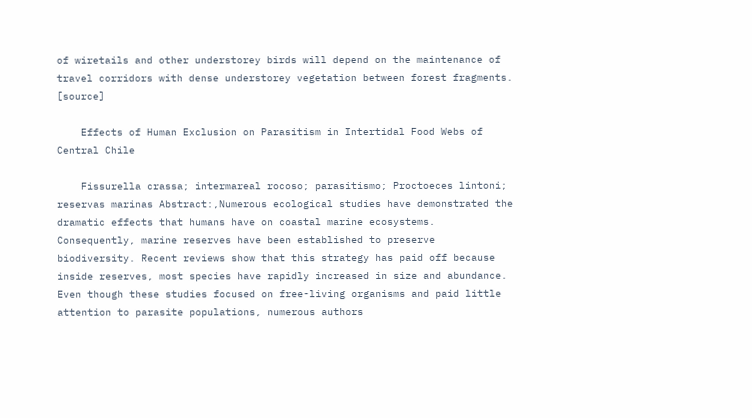of wiretails and other understorey birds will depend on the maintenance of travel corridors with dense understorey vegetation between forest fragments. [source]

    Effects of Human Exclusion on Parasitism in Intertidal Food Webs of Central Chile

    Fissurella crassa; intermareal rocoso; parasitismo; Proctoeces lintoni; reservas marinas Abstract:,Numerous ecological studies have demonstrated the dramatic effects that humans have on coastal marine ecosystems. Consequently, marine reserves have been established to preserve biodiversity. Recent reviews show that this strategy has paid off because inside reserves, most species have rapidly increased in size and abundance. Even though these studies focused on free-living organisms and paid little attention to parasite populations, numerous authors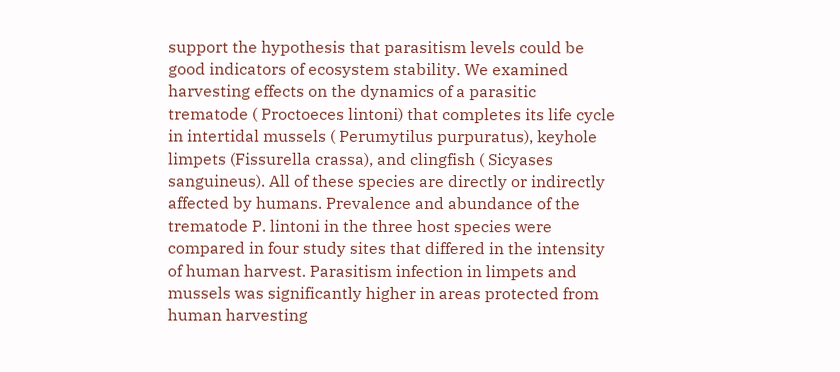support the hypothesis that parasitism levels could be good indicators of ecosystem stability. We examined harvesting effects on the dynamics of a parasitic trematode ( Proctoeces lintoni) that completes its life cycle in intertidal mussels ( Perumytilus purpuratus), keyhole limpets (Fissurella crassa), and clingfish ( Sicyases sanguineus). All of these species are directly or indirectly affected by humans. Prevalence and abundance of the trematode P. lintoni in the three host species were compared in four study sites that differed in the intensity of human harvest. Parasitism infection in limpets and mussels was significantly higher in areas protected from human harvesting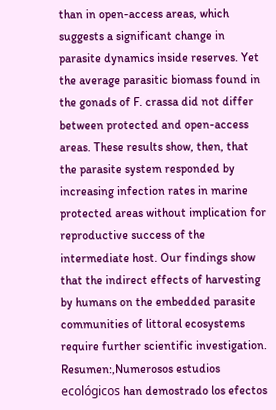than in open-access areas, which suggests a significant change in parasite dynamics inside reserves. Yet the average parasitic biomass found in the gonads of F. crassa did not differ between protected and open-access areas. These results show, then, that the parasite system responded by increasing infection rates in marine protected areas without implication for reproductive success of the intermediate host. Our findings show that the indirect effects of harvesting by humans on the embedded parasite communities of littoral ecosystems require further scientific investigation. Resumen:,Numerosos estudios ecológicos han demostrado los efectos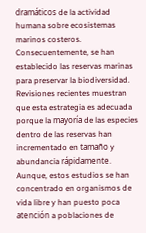dramáticos de la actividad humana sobre ecosistemas marinos costeros. Consecuentemente, se han establecido las reservas marinas para preservar la biodiversidad. Revisiones recientes muestran que esta estrategia es adecuada porque la mayoría de las especies dentro de las reservas han incrementado en tamaño y abundancia rápidamente. Aunque, estos estudios se han concentrado en organismos de vida libre y han puesto poca atención a poblaciones de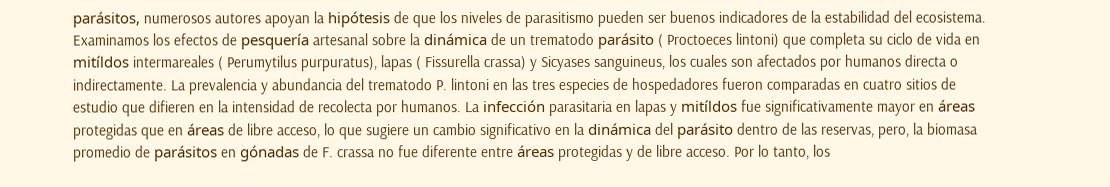parásitos, numerosos autores apoyan la hipótesis de que los niveles de parasitismo pueden ser buenos indicadores de la estabilidad del ecosistema. Examinamos los efectos de pesquería artesanal sobre la dinámica de un trematodo parásito ( Proctoeces lintoni) que completa su ciclo de vida en mitíldos intermareales ( Perumytilus purpuratus), lapas ( Fissurella crassa) y Sicyases sanguineus, los cuales son afectados por humanos directa o indirectamente. La prevalencia y abundancia del trematodo P. lintoni en las tres especies de hospedadores fueron comparadas en cuatro sitios de estudio que difieren en la intensidad de recolecta por humanos. La infección parasitaria en lapas y mitíldos fue significativamente mayor en áreas protegidas que en áreas de libre acceso, lo que sugiere un cambio significativo en la dinámica del parásito dentro de las reservas, pero, la biomasa promedio de parásitos en gónadas de F. crassa no fue diferente entre áreas protegidas y de libre acceso. Por lo tanto, los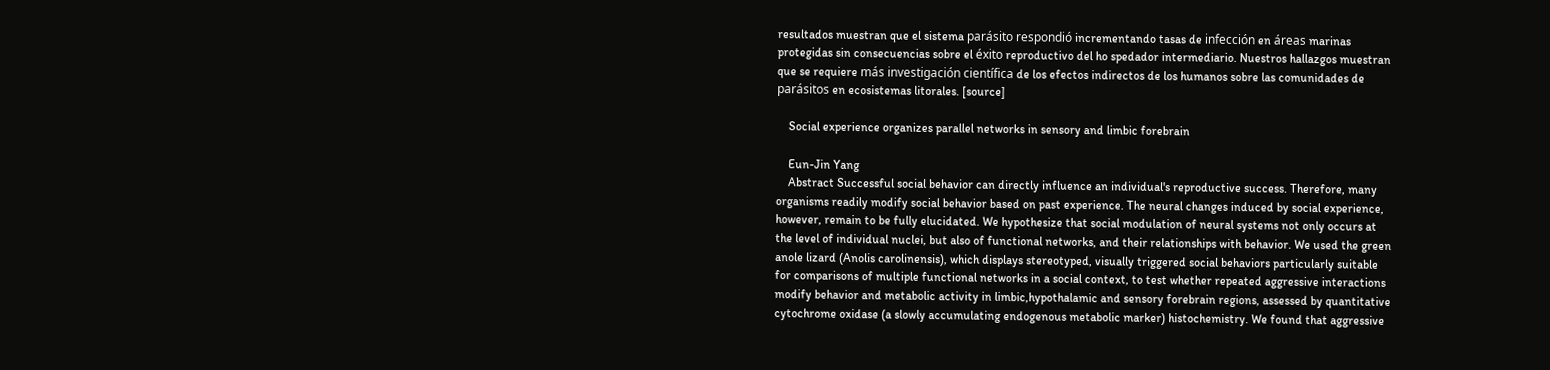resultados muestran que el sistema parásito respondió incrementando tasas de infección en áreas marinas protegidas sin consecuencias sobre el éxito reproductivo del ho spedador intermediario. Nuestros hallazgos muestran que se requiere más investigación científica de los efectos indirectos de los humanos sobre las comunidades de parásitos en ecosistemas litorales. [source]

    Social experience organizes parallel networks in sensory and limbic forebrain

    Eun-Jin Yang
    Abstract Successful social behavior can directly influence an individual's reproductive success. Therefore, many organisms readily modify social behavior based on past experience. The neural changes induced by social experience, however, remain to be fully elucidated. We hypothesize that social modulation of neural systems not only occurs at the level of individual nuclei, but also of functional networks, and their relationships with behavior. We used the green anole lizard (Anolis carolinensis), which displays stereotyped, visually triggered social behaviors particularly suitable for comparisons of multiple functional networks in a social context, to test whether repeated aggressive interactions modify behavior and metabolic activity in limbic,hypothalamic and sensory forebrain regions, assessed by quantitative cytochrome oxidase (a slowly accumulating endogenous metabolic marker) histochemistry. We found that aggressive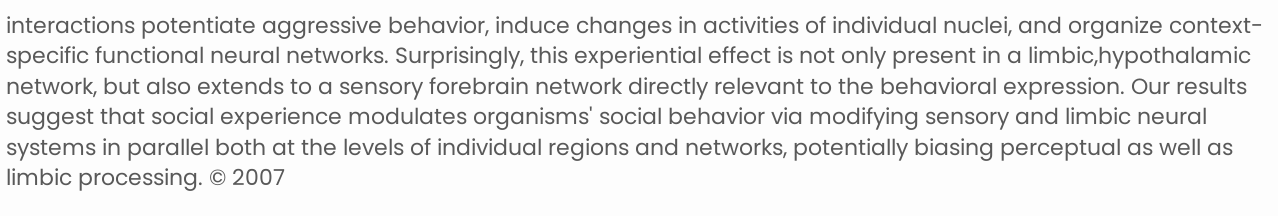interactions potentiate aggressive behavior, induce changes in activities of individual nuclei, and organize context-specific functional neural networks. Surprisingly, this experiential effect is not only present in a limbic,hypothalamic network, but also extends to a sensory forebrain network directly relevant to the behavioral expression. Our results suggest that social experience modulates organisms' social behavior via modifying sensory and limbic neural systems in parallel both at the levels of individual regions and networks, potentially biasing perceptual as well as limbic processing. © 2007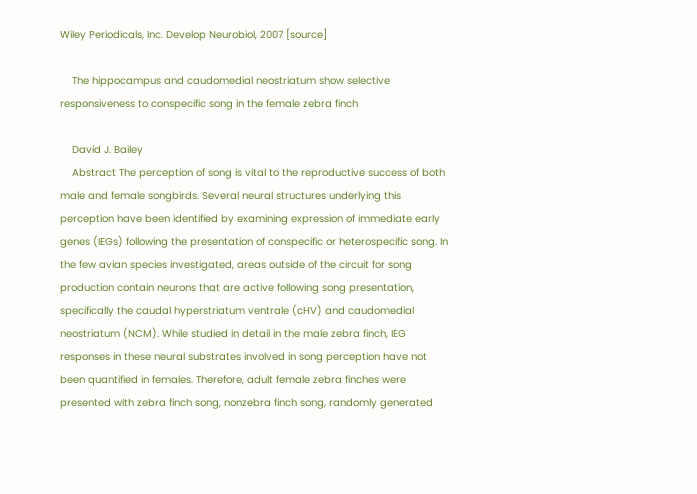Wiley Periodicals, Inc. Develop Neurobiol, 2007 [source]

    The hippocampus and caudomedial neostriatum show selective responsiveness to conspecific song in the female zebra finch

    David J. Bailey
    Abstract The perception of song is vital to the reproductive success of both male and female songbirds. Several neural structures underlying this perception have been identified by examining expression of immediate early genes (IEGs) following the presentation of conspecific or heterospecific song. In the few avian species investigated, areas outside of the circuit for song production contain neurons that are active following song presentation, specifically the caudal hyperstriatum ventrale (cHV) and caudomedial neostriatum (NCM). While studied in detail in the male zebra finch, IEG responses in these neural substrates involved in song perception have not been quantified in females. Therefore, adult female zebra finches were presented with zebra finch song, nonzebra finch song, randomly generated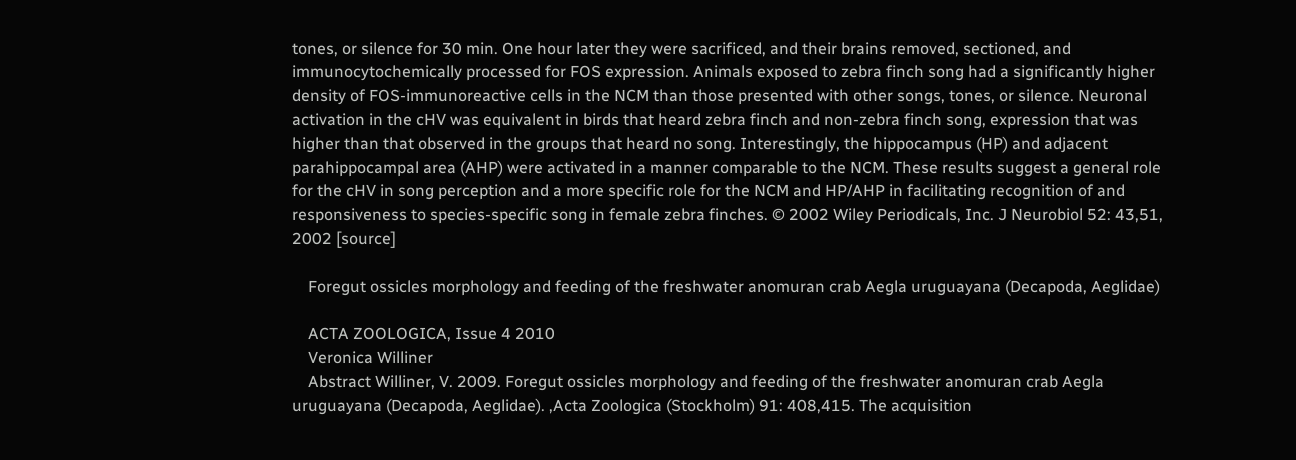tones, or silence for 30 min. One hour later they were sacrificed, and their brains removed, sectioned, and immunocytochemically processed for FOS expression. Animals exposed to zebra finch song had a significantly higher density of FOS-immunoreactive cells in the NCM than those presented with other songs, tones, or silence. Neuronal activation in the cHV was equivalent in birds that heard zebra finch and non-zebra finch song, expression that was higher than that observed in the groups that heard no song. Interestingly, the hippocampus (HP) and adjacent parahippocampal area (AHP) were activated in a manner comparable to the NCM. These results suggest a general role for the cHV in song perception and a more specific role for the NCM and HP/AHP in facilitating recognition of and responsiveness to species-specific song in female zebra finches. © 2002 Wiley Periodicals, Inc. J Neurobiol 52: 43,51, 2002 [source]

    Foregut ossicles morphology and feeding of the freshwater anomuran crab Aegla uruguayana (Decapoda, Aeglidae)

    ACTA ZOOLOGICA, Issue 4 2010
    Veronica Williner
    Abstract Williner, V. 2009. Foregut ossicles morphology and feeding of the freshwater anomuran crab Aegla uruguayana (Decapoda, Aeglidae). ,Acta Zoologica (Stockholm) 91: 408,415. The acquisition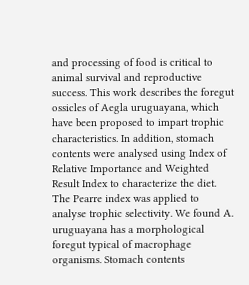and processing of food is critical to animal survival and reproductive success. This work describes the foregut ossicles of Aegla uruguayana, which have been proposed to impart trophic characteristics. In addition, stomach contents were analysed using Index of Relative Importance and Weighted Result Index to characterize the diet. The Pearre index was applied to analyse trophic selectivity. We found A. uruguayana has a morphological foregut typical of macrophage organisms. Stomach contents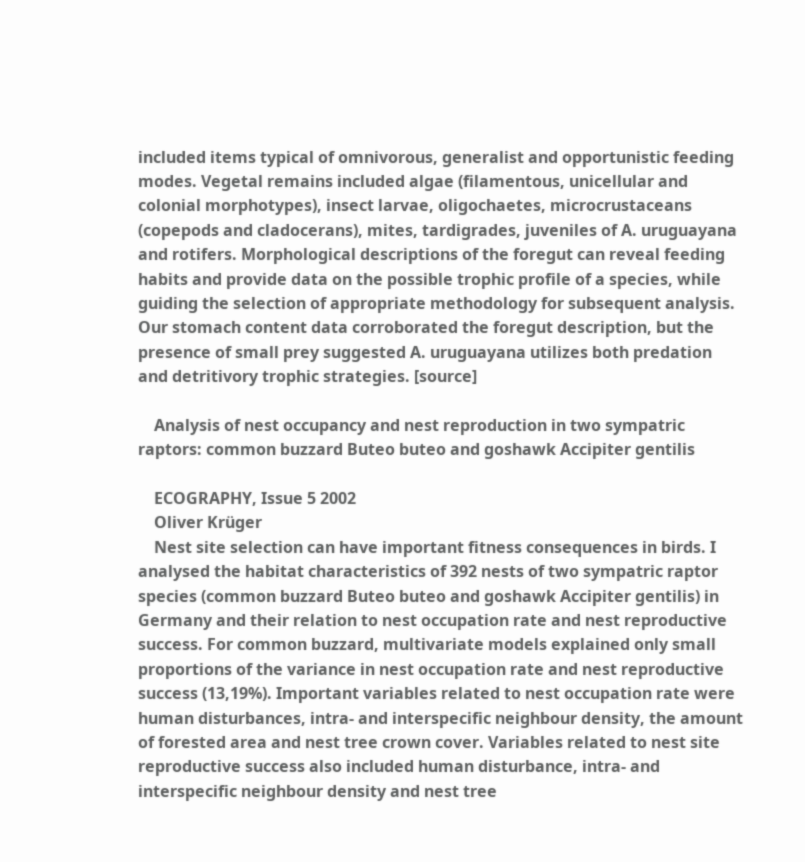included items typical of omnivorous, generalist and opportunistic feeding modes. Vegetal remains included algae (filamentous, unicellular and colonial morphotypes), insect larvae, oligochaetes, microcrustaceans (copepods and cladocerans), mites, tardigrades, juveniles of A. uruguayana and rotifers. Morphological descriptions of the foregut can reveal feeding habits and provide data on the possible trophic profile of a species, while guiding the selection of appropriate methodology for subsequent analysis. Our stomach content data corroborated the foregut description, but the presence of small prey suggested A. uruguayana utilizes both predation and detritivory trophic strategies. [source]

    Analysis of nest occupancy and nest reproduction in two sympatric raptors: common buzzard Buteo buteo and goshawk Accipiter gentilis

    ECOGRAPHY, Issue 5 2002
    Oliver Krüger
    Nest site selection can have important fitness consequences in birds. I analysed the habitat characteristics of 392 nests of two sympatric raptor species (common buzzard Buteo buteo and goshawk Accipiter gentilis) in Germany and their relation to nest occupation rate and nest reproductive success. For common buzzard, multivariate models explained only small proportions of the variance in nest occupation rate and nest reproductive success (13,19%). Important variables related to nest occupation rate were human disturbances, intra- and interspecific neighbour density, the amount of forested area and nest tree crown cover. Variables related to nest site reproductive success also included human disturbance, intra- and interspecific neighbour density and nest tree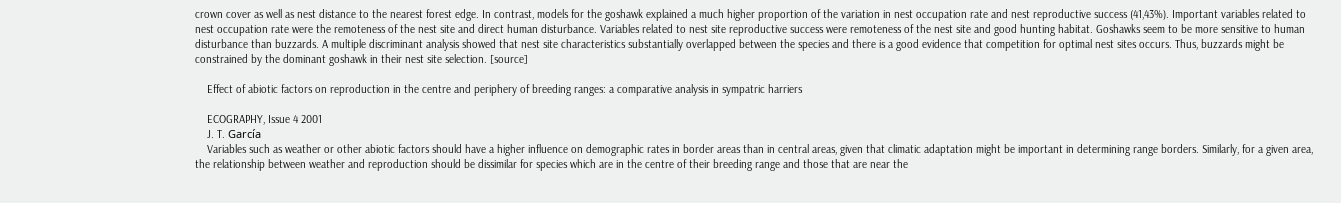crown cover as well as nest distance to the nearest forest edge. In contrast, models for the goshawk explained a much higher proportion of the variation in nest occupation rate and nest reproductive success (41,43%). Important variables related to nest occupation rate were the remoteness of the nest site and direct human disturbance. Variables related to nest site reproductive success were remoteness of the nest site and good hunting habitat. Goshawks seem to be more sensitive to human disturbance than buzzards. A multiple discriminant analysis showed that nest site characteristics substantially overlapped between the species and there is a good evidence that competition for optimal nest sites occurs. Thus, buzzards might be constrained by the dominant goshawk in their nest site selection. [source]

    Effect of abiotic factors on reproduction in the centre and periphery of breeding ranges: a comparative analysis in sympatric harriers

    ECOGRAPHY, Issue 4 2001
    J. T. García
    Variables such as weather or other abiotic factors should have a higher influence on demographic rates in border areas than in central areas, given that climatic adaptation might be important in determining range borders. Similarly, for a given area, the relationship between weather and reproduction should be dissimilar for species which are in the centre of their breeding range and those that are near the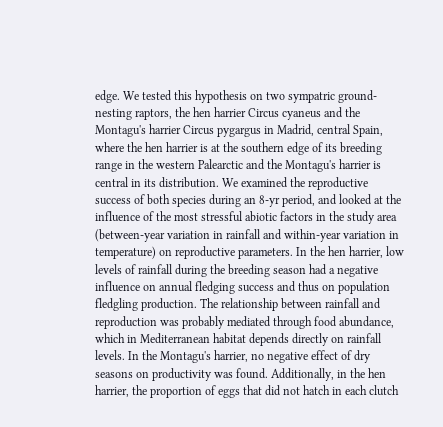edge. We tested this hypothesis on two sympatric ground-nesting raptors, the hen harrier Circus cyaneus and the Montagu's harrier Circus pygargus in Madrid, central Spain, where the hen harrier is at the southern edge of its breeding range in the western Palearctic and the Montagu's harrier is central in its distribution. We examined the reproductive success of both species during an 8-yr period, and looked at the influence of the most stressful abiotic factors in the study area (between-year variation in rainfall and within-year variation in temperature) on reproductive parameters. In the hen harrier, low levels of rainfall during the breeding season had a negative influence on annual fledging success and thus on population fledgling production. The relationship between rainfall and reproduction was probably mediated through food abundance, which in Mediterranean habitat depends directly on rainfall levels. In the Montagu's harrier, no negative effect of dry seasons on productivity was found. Additionally, in the hen harrier, the proportion of eggs that did not hatch in each clutch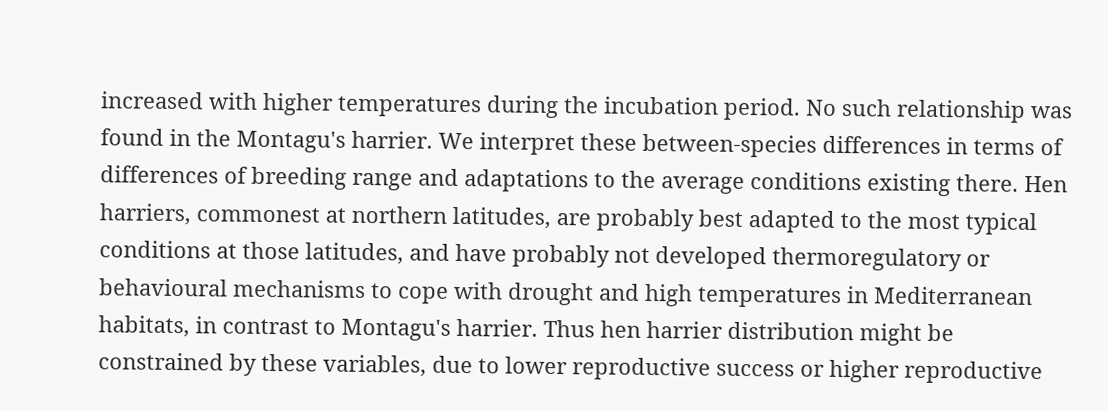increased with higher temperatures during the incubation period. No such relationship was found in the Montagu's harrier. We interpret these between-species differences in terms of differences of breeding range and adaptations to the average conditions existing there. Hen harriers, commonest at northern latitudes, are probably best adapted to the most typical conditions at those latitudes, and have probably not developed thermoregulatory or behavioural mechanisms to cope with drought and high temperatures in Mediterranean habitats, in contrast to Montagu's harrier. Thus hen harrier distribution might be constrained by these variables, due to lower reproductive success or higher reproductive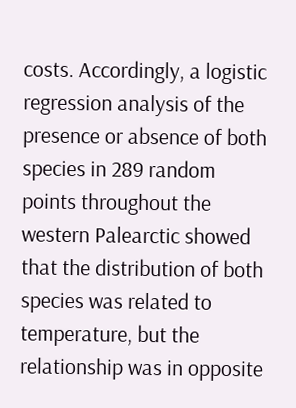costs. Accordingly, a logistic regression analysis of the presence or absence of both species in 289 random points throughout the western Palearctic showed that the distribution of both species was related to temperature, but the relationship was in opposite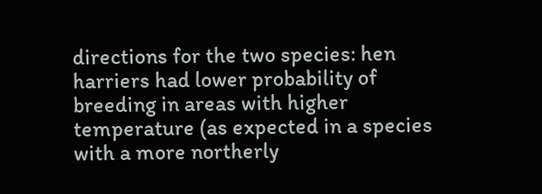directions for the two species: hen harriers had lower probability of breeding in areas with higher temperature (as expected in a species with a more northerly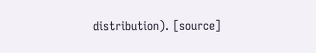distribution). [source]